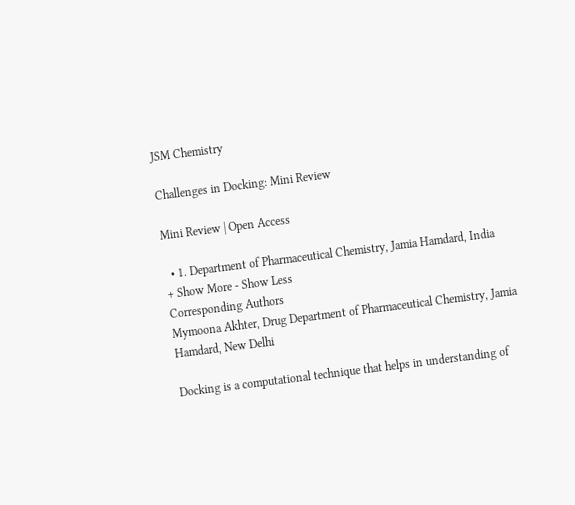JSM Chemistry

Challenges in Docking: Mini Review

Mini Review | Open Access

  • 1. Department of Pharmaceutical Chemistry, Jamia Hamdard, India
+ Show More - Show Less
Corresponding Authors
Mymoona Akhter, Drug Department of Pharmaceutical Chemistry, Jamia Hamdard, New Delhi

Docking is a computational technique that helps in understanding of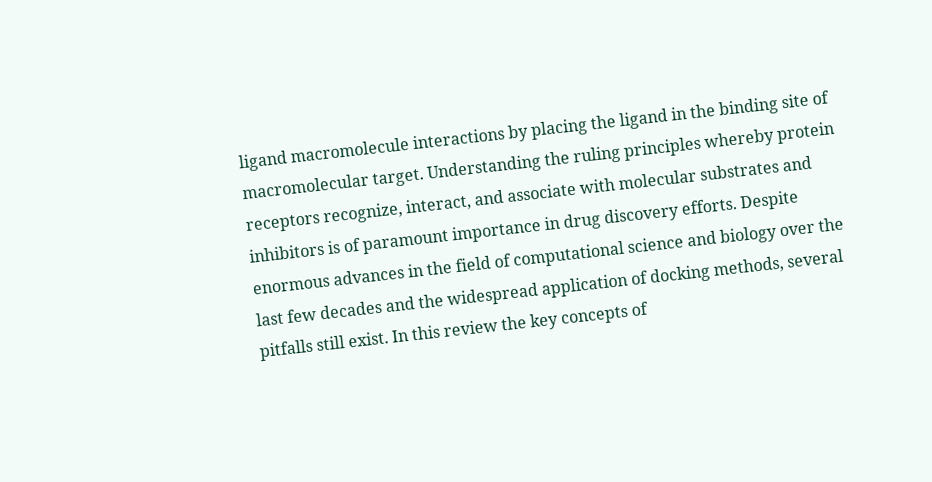ligand macromolecule interactions by placing the ligand in the binding site of macromolecular target. Understanding the ruling principles whereby protein receptors recognize, interact, and associate with molecular substrates and inhibitors is of paramount importance in drug discovery efforts. Despite enormous advances in the field of computational science and biology over the last few decades and the widespread application of docking methods, several pitfalls still exist. In this review the key concepts of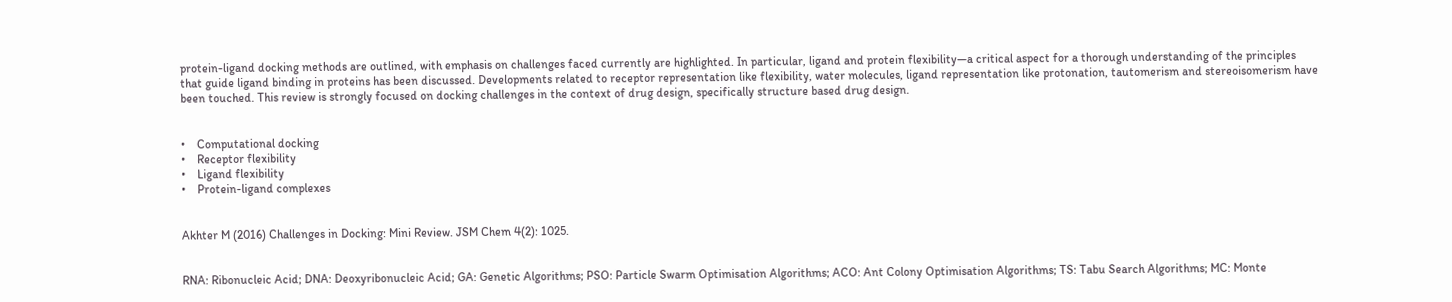protein-ligand docking methods are outlined, with emphasis on challenges faced currently are highlighted. In particular, ligand and protein flexibility—a critical aspect for a thorough understanding of the principles that guide ligand binding in proteins has been discussed. Developments related to receptor representation like flexibility, water molecules, ligand representation like protonation, tautomerism and stereoisomerism have been touched. This review is strongly focused on docking challenges in the context of drug design, specifically structure based drug design.


•    Computational docking
•    Receptor flexibility
•    Ligand flexibility
•    Protein-ligand complexes


Akhter M (2016) Challenges in Docking: Mini Review. JSM Chem 4(2): 1025.


RNA: Ribonucleic Acid; DNA: Deoxyribonucleic Acid; GA: Genetic Algorithms; PSO: Particle Swarm Optimisation Algorithms; ACO: Ant Colony Optimisation Algorithms; TS: Tabu Search Algorithms; MC: Monte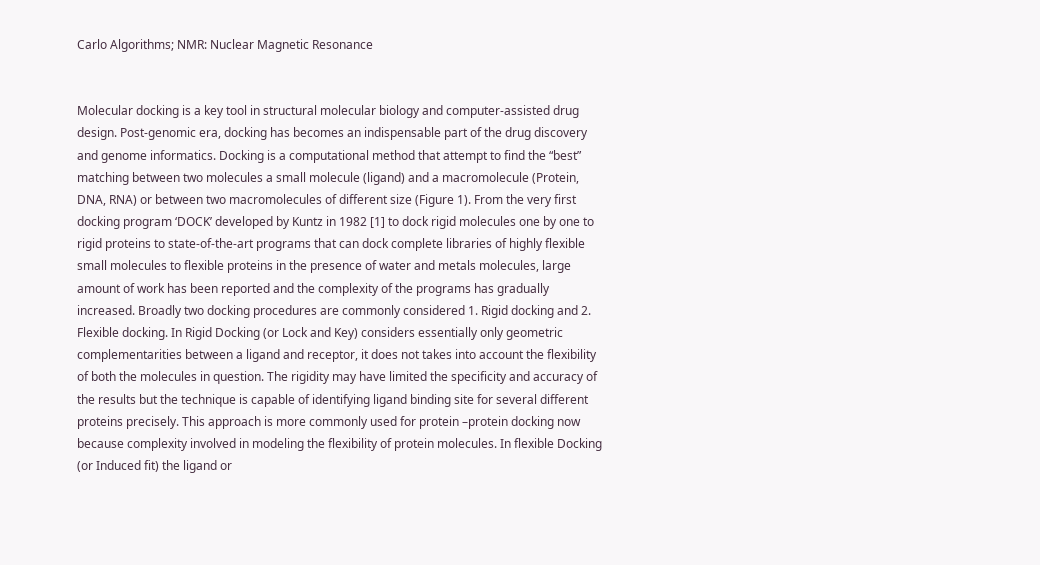Carlo Algorithms; NMR: Nuclear Magnetic Resonance


Molecular docking is a key tool in structural molecular biology and computer-assisted drug design. Post-genomic era, docking has becomes an indispensable part of the drug discovery and genome informatics. Docking is a computational method that attempt to find the “best” matching between two molecules a small molecule (ligand) and a macromolecule (Protein, DNA, RNA) or between two macromolecules of different size (Figure 1). From the very first docking program ‘DOCK’ developed by Kuntz in 1982 [1] to dock rigid molecules one by one to rigid proteins to state-of-the-art programs that can dock complete libraries of highly flexible small molecules to flexible proteins in the presence of water and metals molecules, large amount of work has been reported and the complexity of the programs has gradually increased. Broadly two docking procedures are commonly considered 1. Rigid docking and 2. Flexible docking. In Rigid Docking (or Lock and Key) considers essentially only geometric complementarities between a ligand and receptor, it does not takes into account the flexibility of both the molecules in question. The rigidity may have limited the specificity and accuracy of the results but the technique is capable of identifying ligand binding site for several different proteins precisely. This approach is more commonly used for protein –protein docking now because complexity involved in modeling the flexibility of protein molecules. In flexible Docking (or Induced fit) the ligand or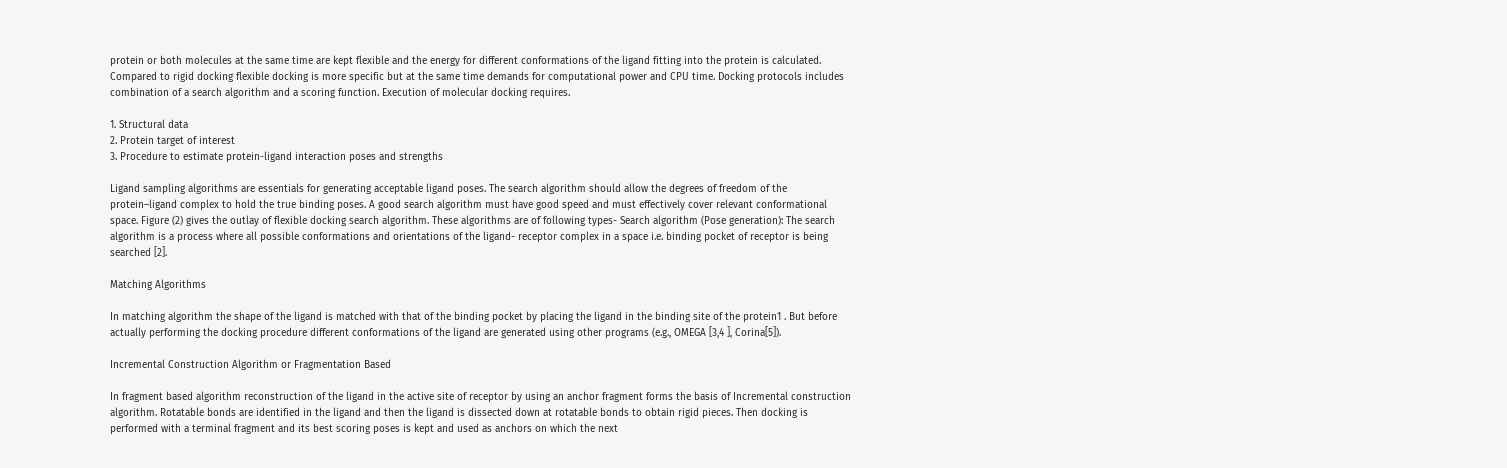protein or both molecules at the same time are kept flexible and the energy for different conformations of the ligand fitting into the protein is calculated. Compared to rigid docking flexible docking is more specific but at the same time demands for computational power and CPU time. Docking protocols includes combination of a search algorithm and a scoring function. Execution of molecular docking requires.

1. Structural data
2. Protein target of interest
3. Procedure to estimate protein-ligand interaction poses and strengths

Ligand sampling algorithms are essentials for generating acceptable ligand poses. The search algorithm should allow the degrees of freedom of the protein–ligand complex to hold the true binding poses. A good search algorithm must have good speed and must effectively cover relevant conformational space. Figure (2) gives the outlay of flexible docking search algorithm. These algorithms are of following types- Search algorithm (Pose generation): The search algorithm is a process where all possible conformations and orientations of the ligand- receptor complex in a space i.e. binding pocket of receptor is being searched [2].

Matching Algorithms

In matching algorithm the shape of the ligand is matched with that of the binding pocket by placing the ligand in the binding site of the protein1 . But before actually performing the docking procedure different conformations of the ligand are generated using other programs (e.g., OMEGA [3,4 ], Corina[5]).

Incremental Construction Algorithm or Fragmentation Based

In fragment based algorithm reconstruction of the ligand in the active site of receptor by using an anchor fragment forms the basis of Incremental construction algorithm. Rotatable bonds are identified in the ligand and then the ligand is dissected down at rotatable bonds to obtain rigid pieces. Then docking is performed with a terminal fragment and its best scoring poses is kept and used as anchors on which the next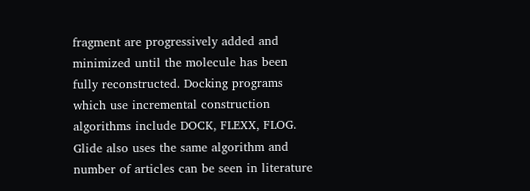fragment are progressively added and minimized until the molecule has been fully reconstructed. Docking programs which use incremental construction algorithms include DOCK, FLEXX, FLOG. Glide also uses the same algorithm and number of articles can be seen in literature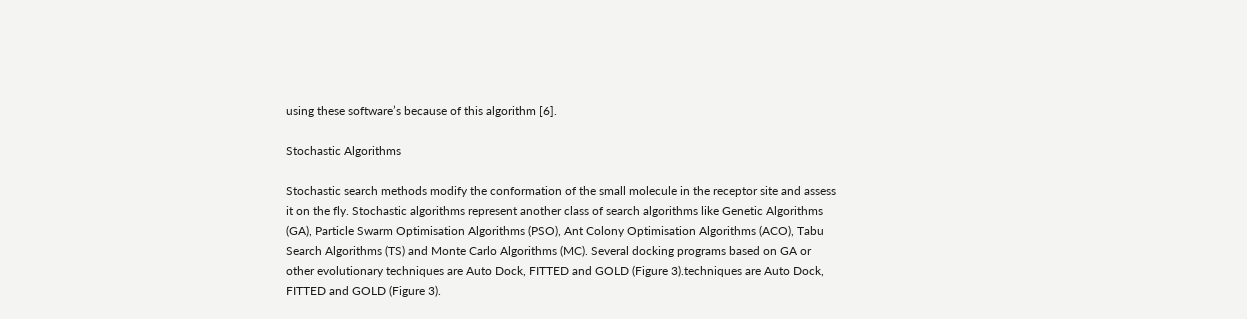using these software’s because of this algorithm [6].

Stochastic Algorithms

Stochastic search methods modify the conformation of the small molecule in the receptor site and assess it on the fly. Stochastic algorithms represent another class of search algorithms like Genetic Algorithms (GA), Particle Swarm Optimisation Algorithms (PSO), Ant Colony Optimisation Algorithms (ACO), Tabu Search Algorithms (TS) and Monte Carlo Algorithms (MC). Several docking programs based on GA or other evolutionary techniques are Auto Dock, FITTED and GOLD (Figure 3).techniques are Auto Dock, FITTED and GOLD (Figure 3).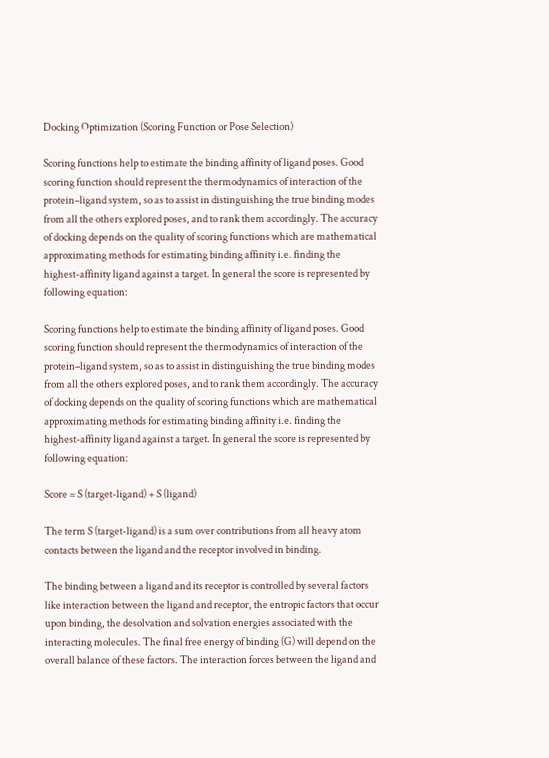Docking Optimization (Scoring Function or Pose Selection)

Scoring functions help to estimate the binding affinity of ligand poses. Good scoring function should represent the thermodynamics of interaction of the protein–ligand system, so as to assist in distinguishing the true binding modes from all the others explored poses, and to rank them accordingly. The accuracy of docking depends on the quality of scoring functions which are mathematical approximating methods for estimating binding affinity i.e. finding the highest-affinity ligand against a target. In general the score is represented by following equation:

Scoring functions help to estimate the binding affinity of ligand poses. Good scoring function should represent the thermodynamics of interaction of the protein–ligand system, so as to assist in distinguishing the true binding modes from all the others explored poses, and to rank them accordingly. The accuracy of docking depends on the quality of scoring functions which are mathematical approximating methods for estimating binding affinity i.e. finding the highest-affinity ligand against a target. In general the score is represented by following equation:

Score = S (target-ligand) + S (ligand)

The term S (target-ligand) is a sum over contributions from all heavy atom contacts between the ligand and the receptor involved in binding.

The binding between a ligand and its receptor is controlled by several factors like interaction between the ligand and receptor, the entropic factors that occur upon binding, the desolvation and solvation energies associated with the interacting molecules. The final free energy of binding (G) will depend on the overall balance of these factors. The interaction forces between the ligand and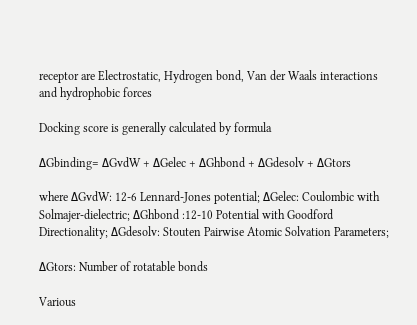receptor are Electrostatic, Hydrogen bond, Van der Waals interactions and hydrophobic forces

Docking score is generally calculated by formula

ΔGbinding= ΔGvdW + ΔGelec + ΔGhbond + ΔGdesolv + ΔGtors

where ΔGvdW: 12-6 Lennard-Jones potential; ΔGelec: Coulombic with Solmajer-dielectric; ΔGhbond :12-10 Potential with Goodford Directionality; ΔGdesolv: Stouten Pairwise Atomic Solvation Parameters;

ΔGtors: Number of rotatable bonds

Various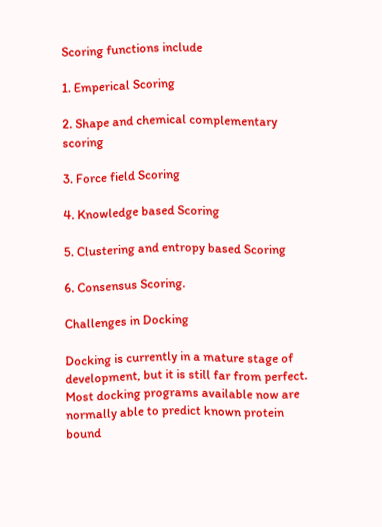Scoring functions include

1. Emperical Scoring

2. Shape and chemical complementary scoring

3. Force field Scoring

4. Knowledge based Scoring

5. Clustering and entropy based Scoring

6. Consensus Scoring.

Challenges in Docking

Docking is currently in a mature stage of development, but it is still far from perfect. Most docking programs available now are normally able to predict known protein bound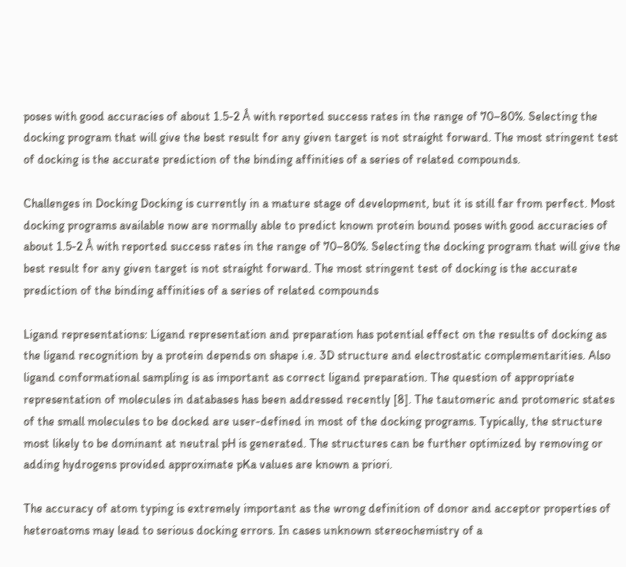poses with good accuracies of about 1.5-2 Å with reported success rates in the range of 70–80%. Selecting the docking program that will give the best result for any given target is not straight forward. The most stringent test of docking is the accurate prediction of the binding affinities of a series of related compounds.

Challenges in Docking Docking is currently in a mature stage of development, but it is still far from perfect. Most docking programs available now are normally able to predict known protein bound poses with good accuracies of about 1.5-2 Å with reported success rates in the range of 70–80%. Selecting the docking program that will give the best result for any given target is not straight forward. The most stringent test of docking is the accurate prediction of the binding affinities of a series of related compounds

Ligand representations: Ligand representation and preparation has potential effect on the results of docking as the ligand recognition by a protein depends on shape i.e. 3D structure and electrostatic complementarities. Also ligand conformational sampling is as important as correct ligand preparation. The question of appropriate representation of molecules in databases has been addressed recently [8]. The tautomeric and protomeric states of the small molecules to be docked are user-defined in most of the docking programs. Typically, the structure most likely to be dominant at neutral pH is generated. The structures can be further optimized by removing or adding hydrogens provided approximate pKa values are known a priori.

The accuracy of atom typing is extremely important as the wrong definition of donor and acceptor properties of heteroatoms may lead to serious docking errors. In cases unknown stereochemistry of a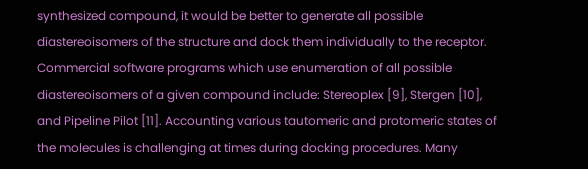synthesized compound, it would be better to generate all possible diastereoisomers of the structure and dock them individually to the receptor. Commercial software programs which use enumeration of all possible diastereoisomers of a given compound include: Stereoplex [9], Stergen [10], and Pipeline Pilot [11]. Accounting various tautomeric and protomeric states of the molecules is challenging at times during docking procedures. Many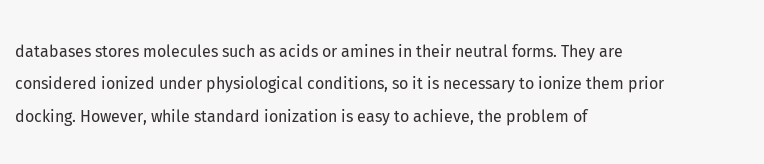databases stores molecules such as acids or amines in their neutral forms. They are considered ionized under physiological conditions, so it is necessary to ionize them prior docking. However, while standard ionization is easy to achieve, the problem of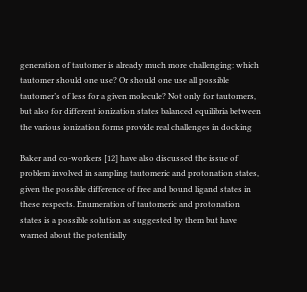generation of tautomer is already much more challenging: which tautomer should one use? Or should one use all possible tautomer’s of less for a given molecule? Not only for tautomers, but also for different ionization states balanced equilibria between the various ionization forms provide real challenges in docking

Baker and co-workers [12] have also discussed the issue of problem involved in sampling tautomeric and protonation states, given the possible difference of free and bound ligand states in these respects. Enumeration of tautomeric and protonation states is a possible solution as suggested by them but have warned about the potentially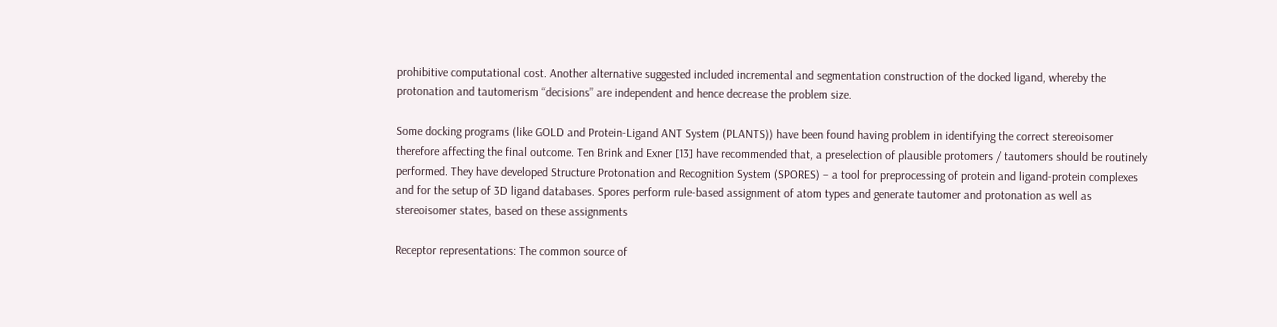prohibitive computational cost. Another alternative suggested included incremental and segmentation construction of the docked ligand, whereby the protonation and tautomerism ‘‘decisions’’ are independent and hence decrease the problem size.

Some docking programs (like GOLD and Protein-Ligand ANT System (PLANTS)) have been found having problem in identifying the correct stereoisomer therefore affecting the final outcome. Ten Brink and Exner [13] have recommended that, a preselection of plausible protomers / tautomers should be routinely performed. They have developed Structure Protonation and Recognition System (SPORES) – a tool for preprocessing of protein and ligand-protein complexes and for the setup of 3D ligand databases. Spores perform rule-based assignment of atom types and generate tautomer and protonation as well as stereoisomer states, based on these assignments

Receptor representations: The common source of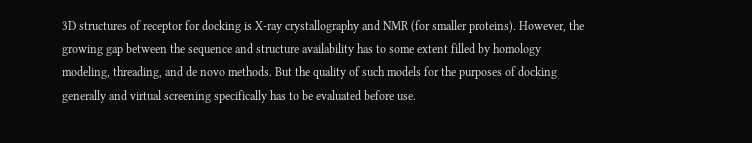3D structures of receptor for docking is X-ray crystallography and NMR (for smaller proteins). However, the growing gap between the sequence and structure availability has to some extent filled by homology modeling, threading, and de novo methods. But the quality of such models for the purposes of docking generally and virtual screening specifically has to be evaluated before use.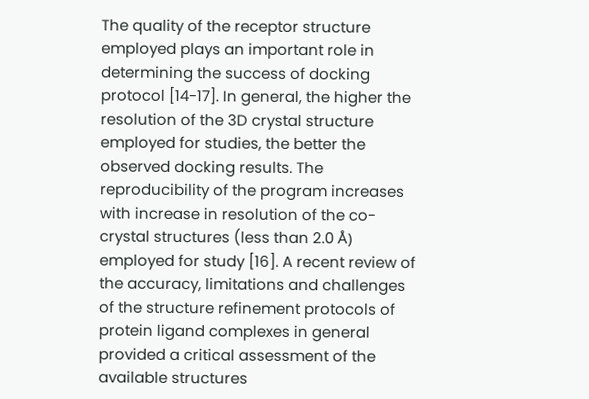The quality of the receptor structure employed plays an important role in determining the success of docking protocol [14-17]. In general, the higher the resolution of the 3D crystal structure employed for studies, the better the observed docking results. The reproducibility of the program increases with increase in resolution of the co-crystal structures (less than 2.0 Å) employed for study [16]. A recent review of the accuracy, limitations and challenges of the structure refinement protocols of protein ligand complexes in general provided a critical assessment of the available structures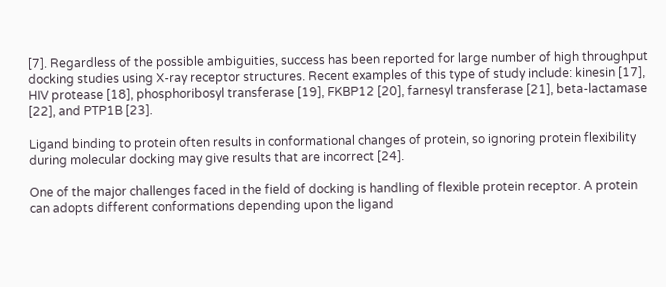[7]. Regardless of the possible ambiguities, success has been reported for large number of high throughput docking studies using X-ray receptor structures. Recent examples of this type of study include: kinesin [17], HIV protease [18], phosphoribosyl transferase [19], FKBP12 [20], farnesyl transferase [21], beta-lactamase [22], and PTP1B [23].

Ligand binding to protein often results in conformational changes of protein, so ignoring protein flexibility during molecular docking may give results that are incorrect [24].

One of the major challenges faced in the field of docking is handling of flexible protein receptor. A protein can adopts different conformations depending upon the ligand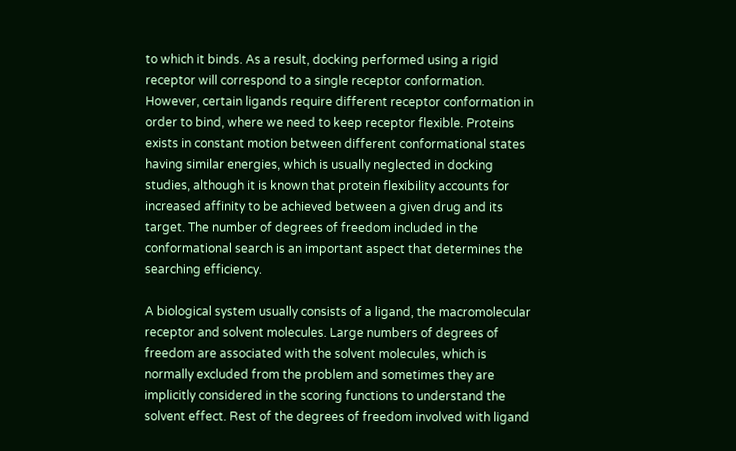to which it binds. As a result, docking performed using a rigid receptor will correspond to a single receptor conformation. However, certain ligands require different receptor conformation in order to bind, where we need to keep receptor flexible. Proteins exists in constant motion between different conformational states having similar energies, which is usually neglected in docking studies, although it is known that protein flexibility accounts for increased affinity to be achieved between a given drug and its target. The number of degrees of freedom included in the conformational search is an important aspect that determines the searching efficiency.

A biological system usually consists of a ligand, the macromolecular receptor and solvent molecules. Large numbers of degrees of freedom are associated with the solvent molecules, which is normally excluded from the problem and sometimes they are implicitly considered in the scoring functions to understand the solvent effect. Rest of the degrees of freedom involved with ligand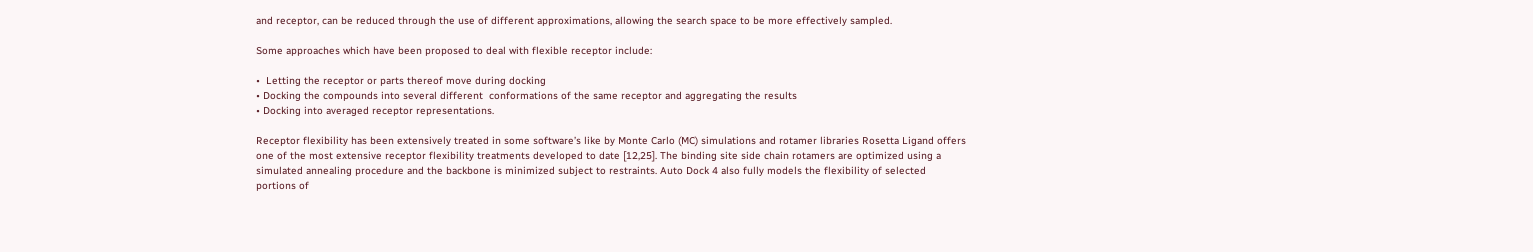and receptor, can be reduced through the use of different approximations, allowing the search space to be more effectively sampled.

Some approaches which have been proposed to deal with flexible receptor include:

•  Letting the receptor or parts thereof move during docking
• Docking the compounds into several different  conformations of the same receptor and aggregating the results
• Docking into averaged receptor representations.

Receptor flexibility has been extensively treated in some software’s like by Monte Carlo (MC) simulations and rotamer libraries Rosetta Ligand offers one of the most extensive receptor flexibility treatments developed to date [12,25]. The binding site side chain rotamers are optimized using a simulated annealing procedure and the backbone is minimized subject to restraints. Auto Dock 4 also fully models the flexibility of selected portions of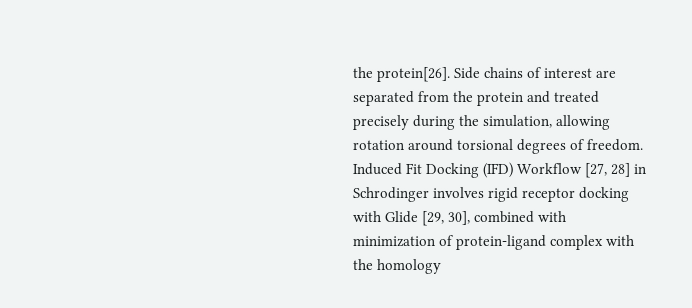the protein[26]. Side chains of interest are separated from the protein and treated precisely during the simulation, allowing rotation around torsional degrees of freedom. Induced Fit Docking (IFD) Workflow [27, 28] in Schrodinger involves rigid receptor docking with Glide [29, 30], combined with minimization of protein-ligand complex with the homology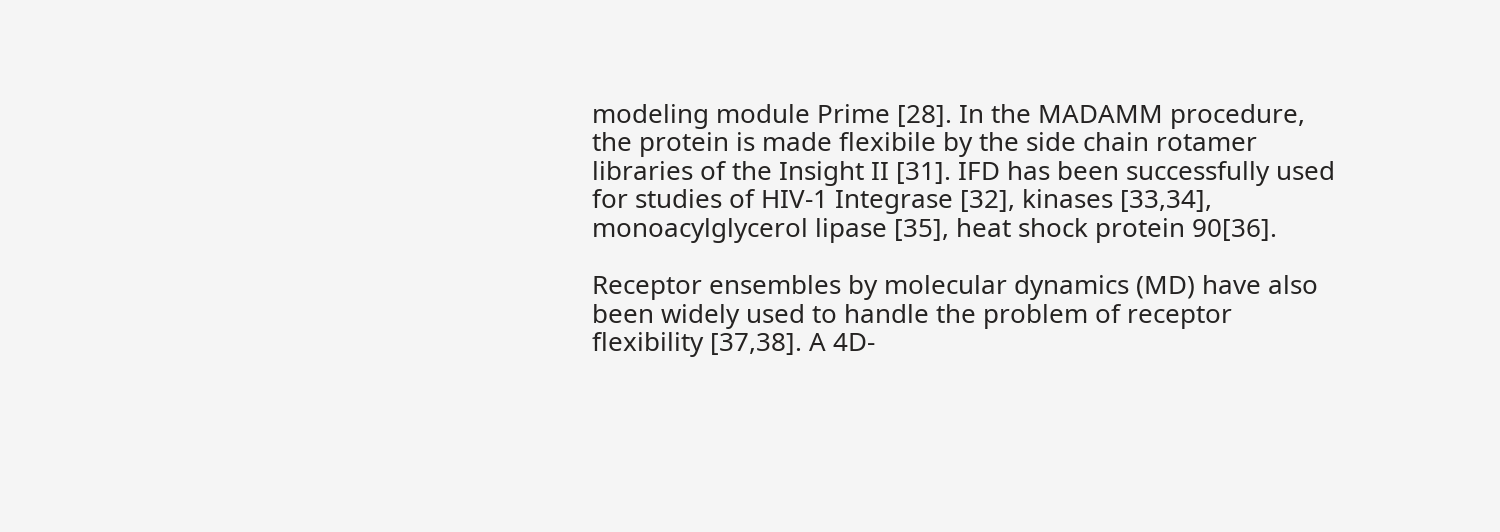modeling module Prime [28]. In the MADAMM procedure, the protein is made flexibile by the side chain rotamer libraries of the Insight II [31]. IFD has been successfully used for studies of HIV-1 Integrase [32], kinases [33,34], monoacylglycerol lipase [35], heat shock protein 90[36].

Receptor ensembles by molecular dynamics (MD) have also been widely used to handle the problem of receptor flexibility [37,38]. A 4D-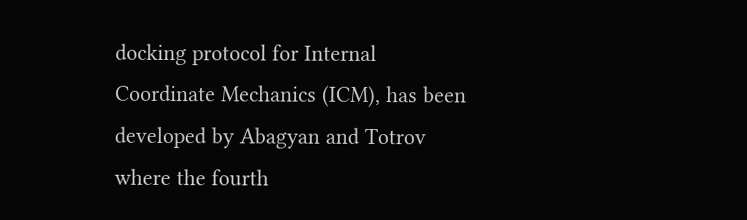docking protocol for Internal Coordinate Mechanics (ICM), has been developed by Abagyan and Totrov where the fourth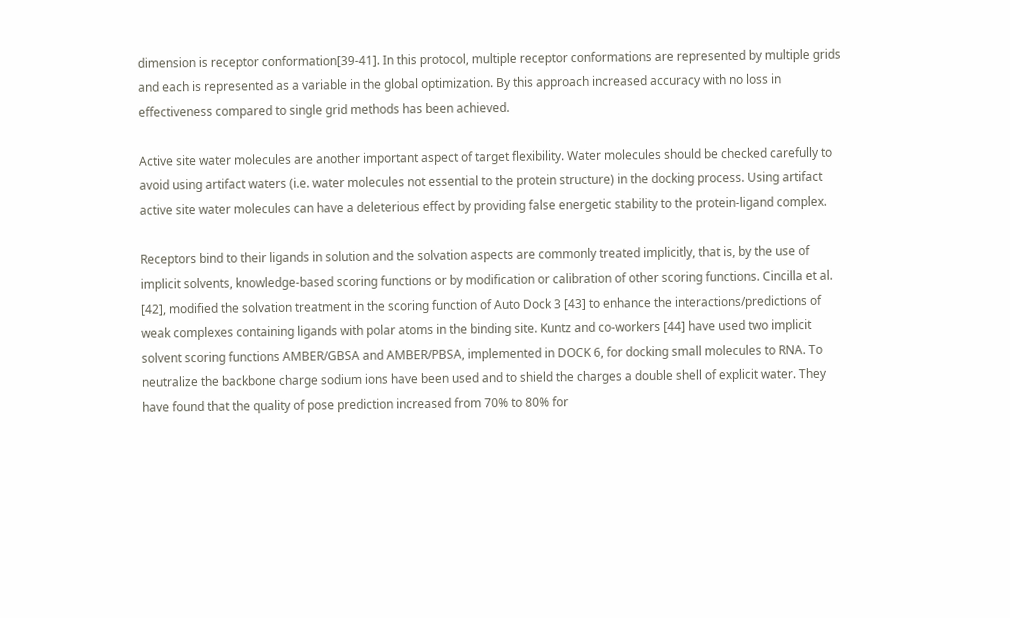dimension is receptor conformation[39-41]. In this protocol, multiple receptor conformations are represented by multiple grids and each is represented as a variable in the global optimization. By this approach increased accuracy with no loss in effectiveness compared to single grid methods has been achieved.

Active site water molecules are another important aspect of target flexibility. Water molecules should be checked carefully to avoid using artifact waters (i.e. water molecules not essential to the protein structure) in the docking process. Using artifact active site water molecules can have a deleterious effect by providing false energetic stability to the protein-ligand complex.

Receptors bind to their ligands in solution and the solvation aspects are commonly treated implicitly, that is, by the use of implicit solvents, knowledge-based scoring functions or by modification or calibration of other scoring functions. Cincilla et al. [42], modified the solvation treatment in the scoring function of Auto Dock 3 [43] to enhance the interactions/predictions of weak complexes containing ligands with polar atoms in the binding site. Kuntz and co-workers [44] have used two implicit solvent scoring functions AMBER/GBSA and AMBER/PBSA, implemented in DOCK 6, for docking small molecules to RNA. To neutralize the backbone charge sodium ions have been used and to shield the charges a double shell of explicit water. They have found that the quality of pose prediction increased from 70% to 80% for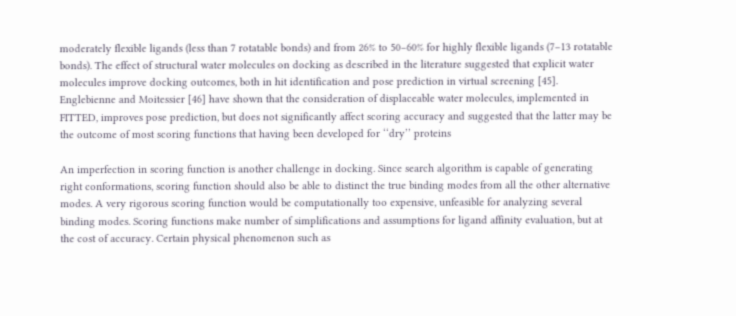moderately flexible ligands (less than 7 rotatable bonds) and from 26% to 50–60% for highly flexible ligands (7–13 rotatable bonds). The effect of structural water molecules on docking as described in the literature suggested that explicit water molecules improve docking outcomes, both in hit identification and pose prediction in virtual screening [45]. Englebienne and Moitessier [46] have shown that the consideration of displaceable water molecules, implemented in FITTED, improves pose prediction, but does not significantly affect scoring accuracy and suggested that the latter may be the outcome of most scoring functions that having been developed for ‘‘dry’’ proteins

An imperfection in scoring function is another challenge in docking. Since search algorithm is capable of generating right conformations, scoring function should also be able to distinct the true binding modes from all the other alternative modes. A very rigorous scoring function would be computationally too expensive, unfeasible for analyzing several binding modes. Scoring functions make number of simplifications and assumptions for ligand affinity evaluation, but at the cost of accuracy. Certain physical phenomenon such as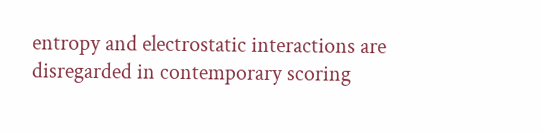entropy and electrostatic interactions are disregarded in contemporary scoring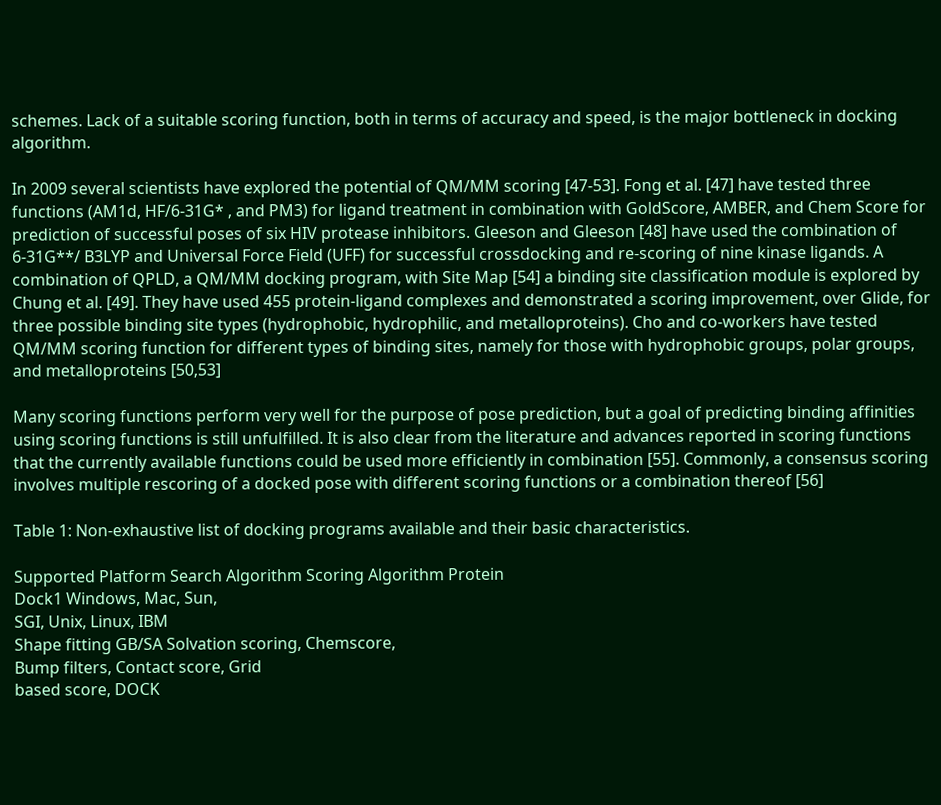schemes. Lack of a suitable scoring function, both in terms of accuracy and speed, is the major bottleneck in docking algorithm.

In 2009 several scientists have explored the potential of QM/MM scoring [47-53]. Fong et al. [47] have tested three functions (AM1d, HF/6-31G* , and PM3) for ligand treatment in combination with GoldScore, AMBER, and Chem Score for prediction of successful poses of six HIV protease inhibitors. Gleeson and Gleeson [48] have used the combination of 6-31G**/ B3LYP and Universal Force Field (UFF) for successful crossdocking and re-scoring of nine kinase ligands. A combination of QPLD, a QM/MM docking program, with Site Map [54] a binding site classification module is explored by Chung et al. [49]. They have used 455 protein-ligand complexes and demonstrated a scoring improvement, over Glide, for three possible binding site types (hydrophobic, hydrophilic, and metalloproteins). Cho and co-workers have tested QM/MM scoring function for different types of binding sites, namely for those with hydrophobic groups, polar groups, and metalloproteins [50,53]

Many scoring functions perform very well for the purpose of pose prediction, but a goal of predicting binding affinities using scoring functions is still unfulfilled. It is also clear from the literature and advances reported in scoring functions that the currently available functions could be used more efficiently in combination [55]. Commonly, a consensus scoring involves multiple rescoring of a docked pose with different scoring functions or a combination thereof [56]

Table 1: Non-exhaustive list of docking programs available and their basic characteristics.

Supported Platform Search Algorithm Scoring Algorithm Protein
Dock1 Windows, Mac, Sun,
SGI, Unix, Linux, IBM
Shape fitting GB/SA Solvation scoring, Chemscore,
Bump filters, Contact score, Grid
based score, DOCK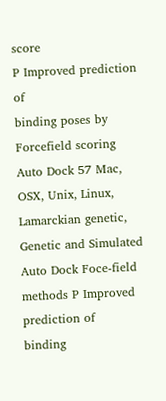score
P Improved prediction of
binding poses by Forcefield scoring
Auto Dock 57 Mac, OSX, Unix, Linux,
Lamarckian genetic,
Genetic and Simulated
Auto Dock Foce-field methods P Improved prediction of
binding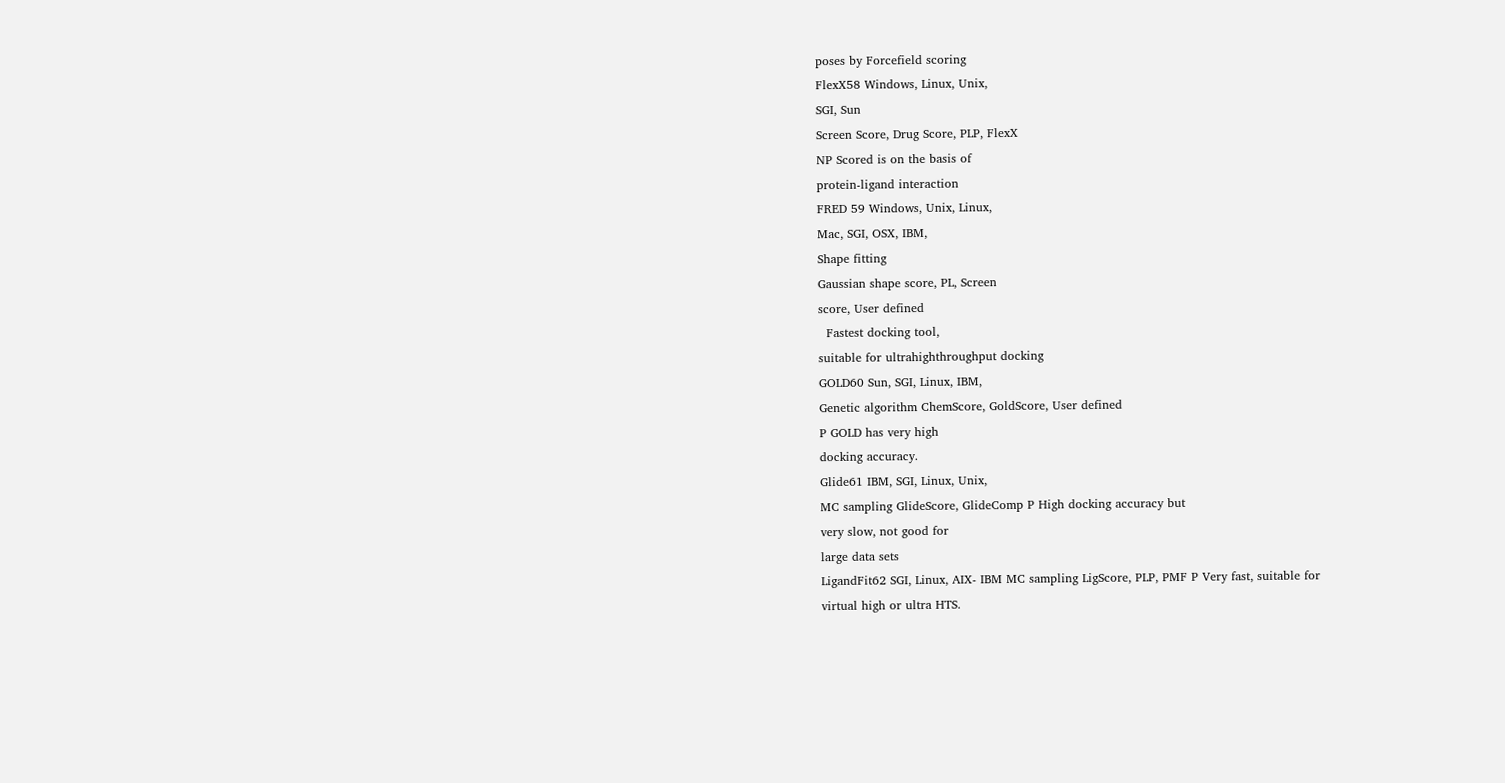poses by Forcefield scoring
FlexX58 Windows, Linux, Unix,
SGI, Sun
Screen Score, Drug Score, PLP, FlexX
NP Scored is on the basis of
protein-ligand interaction
FRED 59 Windows, Unix, Linux,
Mac, SGI, OSX, IBM,
Shape fitting
Gaussian shape score, PL, Screen
score, User defined
  Fastest docking tool,
suitable for ultrahighthroughput docking
GOLD60 Sun, SGI, Linux, IBM,
Genetic algorithm ChemScore, GoldScore, User defined
P GOLD has very high
docking accuracy.
Glide61 IBM, SGI, Linux, Unix,
MC sampling GlideScore, GlideComp P High docking accuracy but
very slow, not good for
large data sets
LigandFit62 SGI, Linux, AIX- IBM MC sampling LigScore, PLP, PMF P Very fast, suitable for
virtual high or ultra HTS.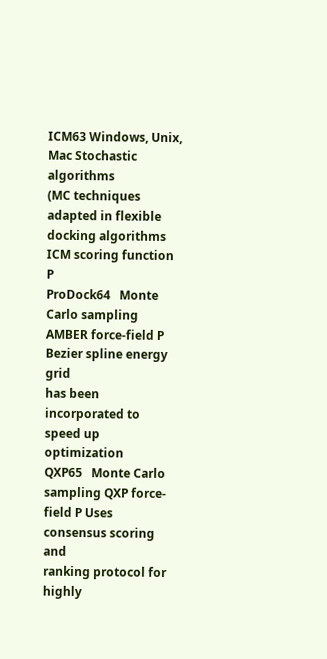ICM63 Windows, Unix, Mac Stochastic algorithms
(MC techniques
adapted in flexible
docking algorithms
ICM scoring function P
ProDock64   Monte Carlo sampling AMBER force-field P Bezier spline energy grid
has been incorporated to
speed up optimization
QXP65   Monte Carlo sampling QXP force-field P Uses consensus scoring and
ranking protocol for highly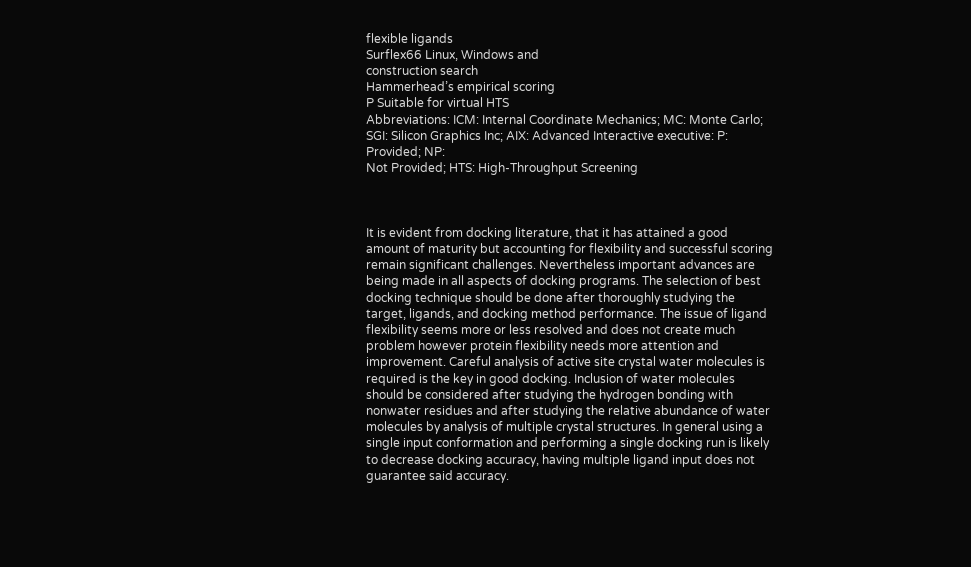flexible ligands
Surflex66 Linux, Windows and
construction search
Hammerhead’s empirical scoring
P Suitable for virtual HTS
Abbreviations: ICM: Internal Coordinate Mechanics; MC: Monte Carlo; SGI: Silicon Graphics Inc; AIX: Advanced Interactive executive: P: Provided; NP:
Not Provided; HTS: High-Throughput Screening



It is evident from docking literature, that it has attained a good amount of maturity but accounting for flexibility and successful scoring remain significant challenges. Nevertheless important advances are being made in all aspects of docking programs. The selection of best docking technique should be done after thoroughly studying the target, ligands, and docking method performance. The issue of ligand flexibility seems more or less resolved and does not create much problem however protein flexibility needs more attention and improvement. Careful analysis of active site crystal water molecules is required is the key in good docking. Inclusion of water molecules should be considered after studying the hydrogen bonding with nonwater residues and after studying the relative abundance of water molecules by analysis of multiple crystal structures. In general using a single input conformation and performing a single docking run is likely to decrease docking accuracy, having multiple ligand input does not guarantee said accuracy.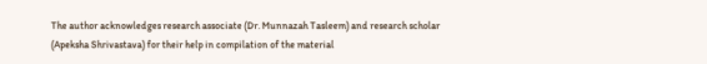The author acknowledges research associate (Dr. Munnazah Tasleem) and research scholar (Apeksha Shrivastava) for their help in compilation of the material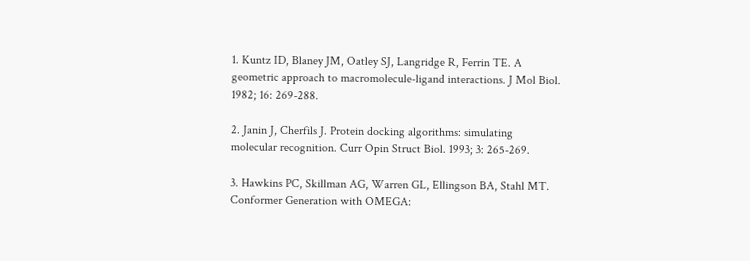1. Kuntz ID, Blaney JM, Oatley SJ, Langridge R, Ferrin TE. A geometric approach to macromolecule-ligand interactions. J Mol Biol. 1982; 16: 269-288.

2. Janin J, Cherfils J. Protein docking algorithms: simulating molecular recognition. Curr Opin Struct Biol. 1993; 3: 265-269.

3. Hawkins PC, Skillman AG, Warren GL, Ellingson BA, Stahl MT. Conformer Generation with OMEGA: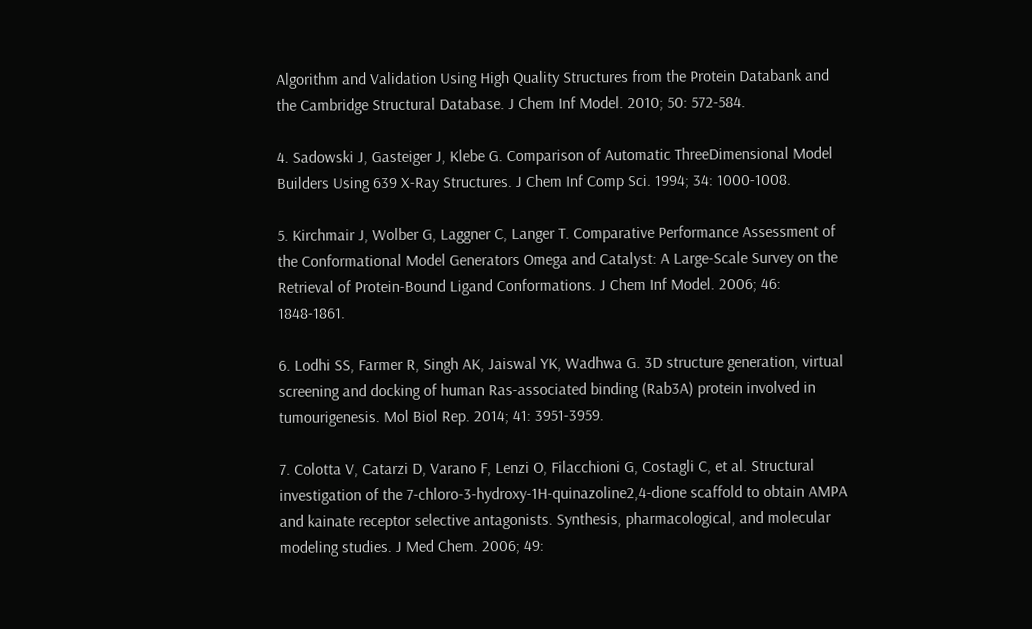Algorithm and Validation Using High Quality Structures from the Protein Databank and the Cambridge Structural Database. J Chem Inf Model. 2010; 50: 572-584.

4. Sadowski J, Gasteiger J, Klebe G. Comparison of Automatic ThreeDimensional Model Builders Using 639 X-Ray Structures. J Chem Inf Comp Sci. 1994; 34: 1000-1008.

5. Kirchmair J, Wolber G, Laggner C, Langer T. Comparative Performance Assessment of the Conformational Model Generators Omega and Catalyst: A Large-Scale Survey on the Retrieval of Protein-Bound Ligand Conformations. J Chem Inf Model. 2006; 46: 1848-1861.

6. Lodhi SS, Farmer R, Singh AK, Jaiswal YK, Wadhwa G. 3D structure generation, virtual screening and docking of human Ras-associated binding (Rab3A) protein involved in tumourigenesis. Mol Biol Rep. 2014; 41: 3951-3959.

7. Colotta V, Catarzi D, Varano F, Lenzi O, Filacchioni G, Costagli C, et al. Structural investigation of the 7-chloro-3-hydroxy-1H-quinazoline2,4-dione scaffold to obtain AMPA and kainate receptor selective antagonists. Synthesis, pharmacological, and molecular modeling studies. J Med Chem. 2006; 49: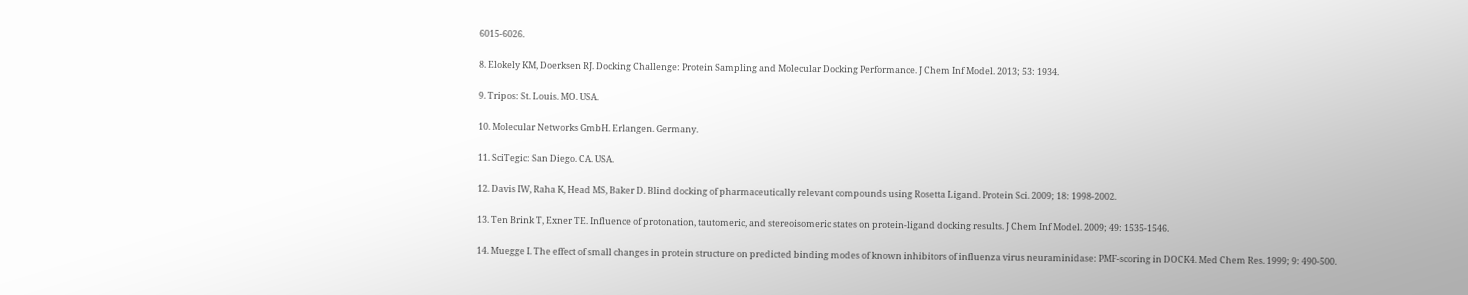6015-6026.

8. Elokely KM, Doerksen RJ. Docking Challenge: Protein Sampling and Molecular Docking Performance. J Chem Inf Model. 2013; 53: 1934.

9. Tripos: St. Louis. MO. USA.

10. Molecular Networks GmbH. Erlangen. Germany.

11. SciTegic: San Diego. CA. USA.

12. Davis IW, Raha K, Head MS, Baker D. Blind docking of pharmaceutically relevant compounds using Rosetta Ligand. Protein Sci. 2009; 18: 1998-2002.

13. Ten Brink T, Exner TE. Influence of protonation, tautomeric, and stereoisomeric states on protein-ligand docking results. J Chem Inf Model. 2009; 49: 1535-1546.

14. Muegge I. The effect of small changes in protein structure on predicted binding modes of known inhibitors of influenza virus neuraminidase: PMF-scoring in DOCK4. Med Chem Res. 1999; 9: 490-500.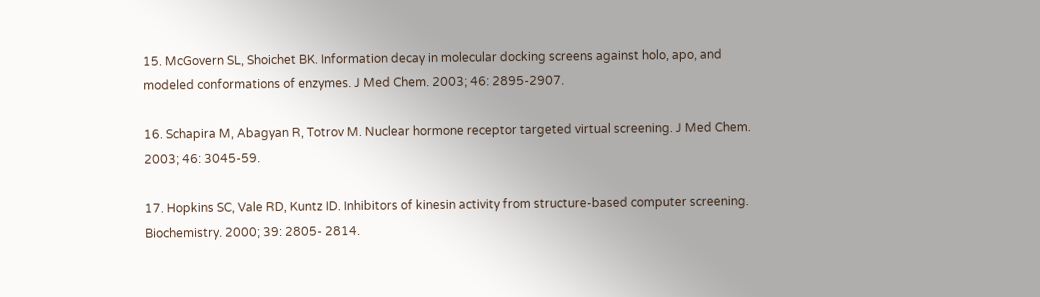15. McGovern SL, Shoichet BK. Information decay in molecular docking screens against holo, apo, and modeled conformations of enzymes. J Med Chem. 2003; 46: 2895-2907.

16. Schapira M, Abagyan R, Totrov M. Nuclear hormone receptor targeted virtual screening. J Med Chem. 2003; 46: 3045-59.

17. Hopkins SC, Vale RD, Kuntz ID. Inhibitors of kinesin activity from structure-based computer screening. Biochemistry. 2000; 39: 2805- 2814.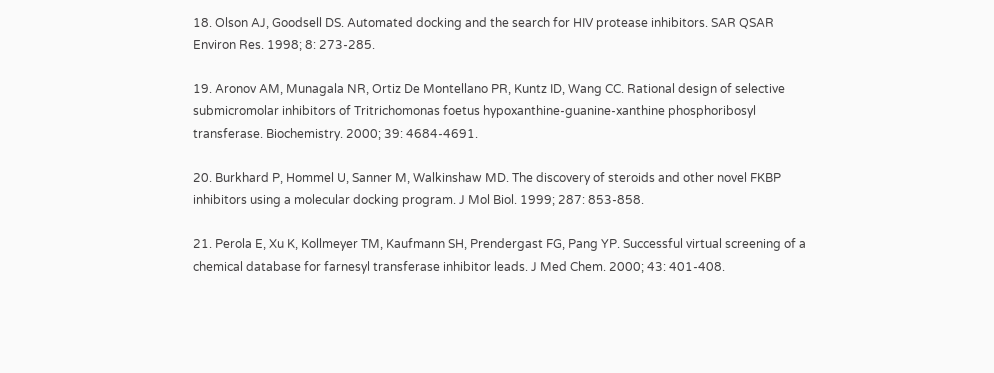18. Olson AJ, Goodsell DS. Automated docking and the search for HIV protease inhibitors. SAR QSAR Environ Res. 1998; 8: 273-285.

19. Aronov AM, Munagala NR, Ortiz De Montellano PR, Kuntz ID, Wang CC. Rational design of selective submicromolar inhibitors of Tritrichomonas foetus hypoxanthine-guanine-xanthine phosphoribosyl transferase. Biochemistry. 2000; 39: 4684-4691.

20. Burkhard P, Hommel U, Sanner M, Walkinshaw MD. The discovery of steroids and other novel FKBP inhibitors using a molecular docking program. J Mol Biol. 1999; 287: 853-858.

21. Perola E, Xu K, Kollmeyer TM, Kaufmann SH, Prendergast FG, Pang YP. Successful virtual screening of a chemical database for farnesyl transferase inhibitor leads. J Med Chem. 2000; 43: 401-408.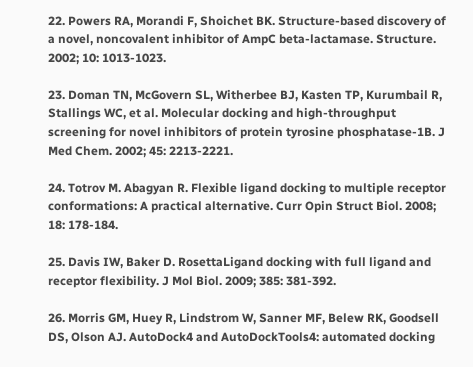22. Powers RA, Morandi F, Shoichet BK. Structure-based discovery of a novel, noncovalent inhibitor of AmpC beta-lactamase. Structure. 2002; 10: 1013-1023.

23. Doman TN, McGovern SL, Witherbee BJ, Kasten TP, Kurumbail R, Stallings WC, et al. Molecular docking and high-throughput screening for novel inhibitors of protein tyrosine phosphatase-1B. J Med Chem. 2002; 45: 2213-2221.

24. Totrov M. Abagyan R. Flexible ligand docking to multiple receptor conformations: A practical alternative. Curr Opin Struct Biol. 2008; 18: 178-184.

25. Davis IW, Baker D. RosettaLigand docking with full ligand and receptor flexibility. J Mol Biol. 2009; 385: 381-392.

26. Morris GM, Huey R, Lindstrom W, Sanner MF, Belew RK, Goodsell DS, Olson AJ. AutoDock4 and AutoDockTools4: automated docking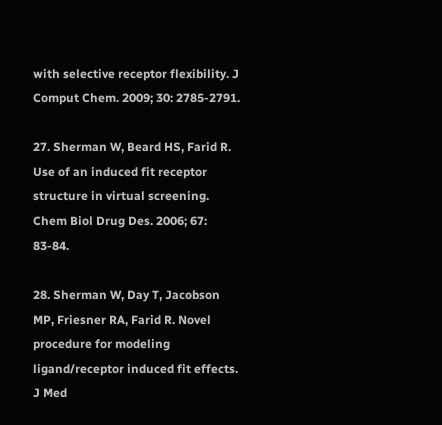with selective receptor flexibility. J Comput Chem. 2009; 30: 2785-2791.

27. Sherman W, Beard HS, Farid R. Use of an induced fit receptor structure in virtual screening. Chem Biol Drug Des. 2006; 67: 83-84.

28. Sherman W, Day T, Jacobson MP, Friesner RA, Farid R. Novel procedure for modeling ligand/receptor induced fit effects. J Med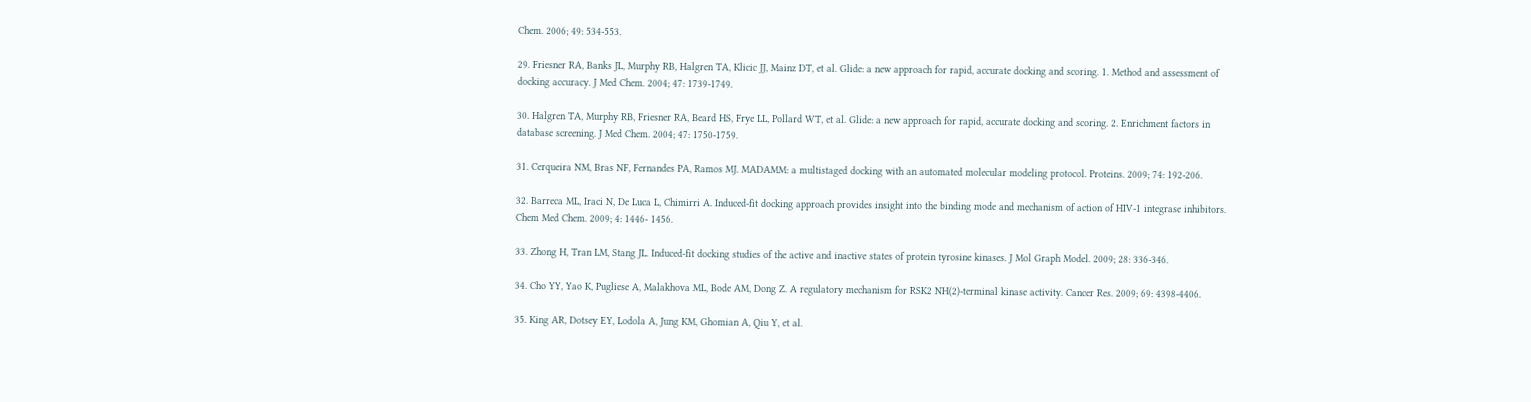Chem. 2006; 49: 534-553.

29. Friesner RA, Banks JL, Murphy RB, Halgren TA, Klicic JJ, Mainz DT, et al. Glide: a new approach for rapid, accurate docking and scoring. 1. Method and assessment of docking accuracy. J Med Chem. 2004; 47: 1739-1749.

30. Halgren TA, Murphy RB, Friesner RA, Beard HS, Frye LL, Pollard WT, et al. Glide: a new approach for rapid, accurate docking and scoring. 2. Enrichment factors in database screening. J Med Chem. 2004; 47: 1750-1759.

31. Cerqueira NM, Bras NF, Fernandes PA, Ramos MJ. MADAMM: a multistaged docking with an automated molecular modeling protocol. Proteins. 2009; 74: 192-206.

32. Barreca ML, Iraci N, De Luca L, Chimirri A. Induced-fit docking approach provides insight into the binding mode and mechanism of action of HIV-1 integrase inhibitors. Chem Med Chem. 2009; 4: 1446- 1456.

33. Zhong H, Tran LM, Stang JL. Induced-fit docking studies of the active and inactive states of protein tyrosine kinases. J Mol Graph Model. 2009; 28: 336-346.

34. Cho YY, Yao K, Pugliese A, Malakhova ML, Bode AM, Dong Z. A regulatory mechanism for RSK2 NH(2)-terminal kinase activity. Cancer Res. 2009; 69: 4398-4406.

35. King AR, Dotsey EY, Lodola A, Jung KM, Ghomian A, Qiu Y, et al.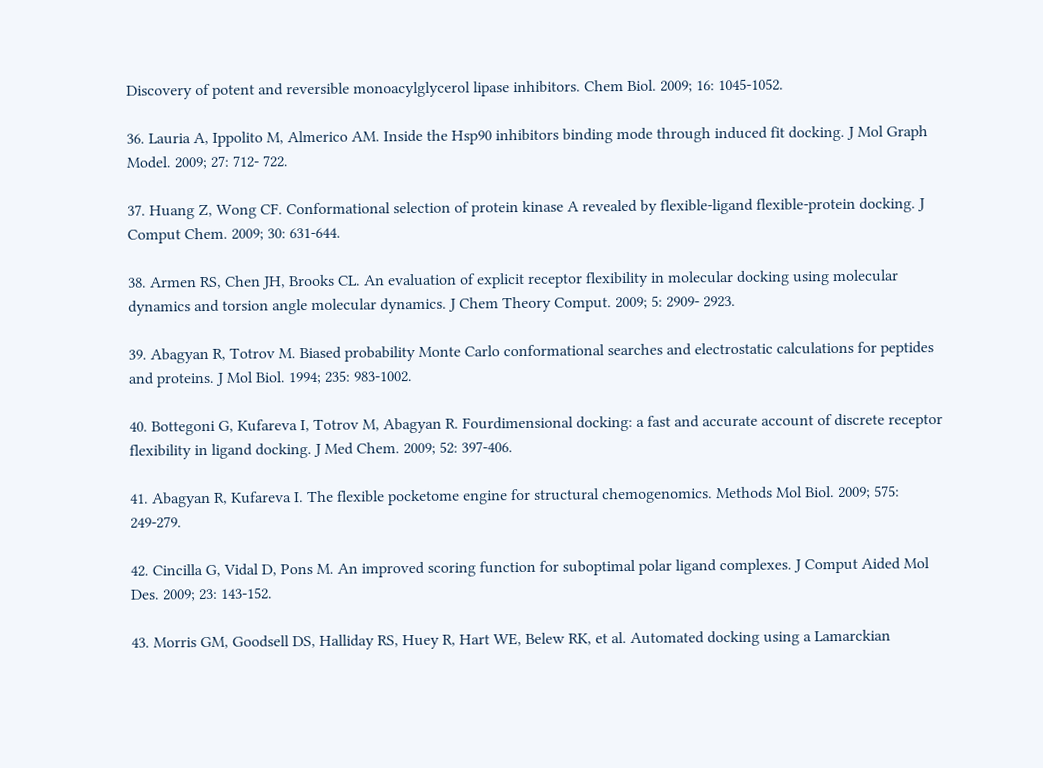Discovery of potent and reversible monoacylglycerol lipase inhibitors. Chem Biol. 2009; 16: 1045-1052.

36. Lauria A, Ippolito M, Almerico AM. Inside the Hsp90 inhibitors binding mode through induced fit docking. J Mol Graph Model. 2009; 27: 712- 722.

37. Huang Z, Wong CF. Conformational selection of protein kinase A revealed by flexible-ligand flexible-protein docking. J Comput Chem. 2009; 30: 631-644.

38. Armen RS, Chen JH, Brooks CL. An evaluation of explicit receptor flexibility in molecular docking using molecular dynamics and torsion angle molecular dynamics. J Chem Theory Comput. 2009; 5: 2909- 2923.

39. Abagyan R, Totrov M. Biased probability Monte Carlo conformational searches and electrostatic calculations for peptides and proteins. J Mol Biol. 1994; 235: 983-1002.

40. Bottegoni G, Kufareva I, Totrov M, Abagyan R. Fourdimensional docking: a fast and accurate account of discrete receptor flexibility in ligand docking. J Med Chem. 2009; 52: 397-406.

41. Abagyan R, Kufareva I. The flexible pocketome engine for structural chemogenomics. Methods Mol Biol. 2009; 575: 249-279.

42. Cincilla G, Vidal D, Pons M. An improved scoring function for suboptimal polar ligand complexes. J Comput Aided Mol Des. 2009; 23: 143-152.

43. Morris GM, Goodsell DS, Halliday RS, Huey R, Hart WE, Belew RK, et al. Automated docking using a Lamarckian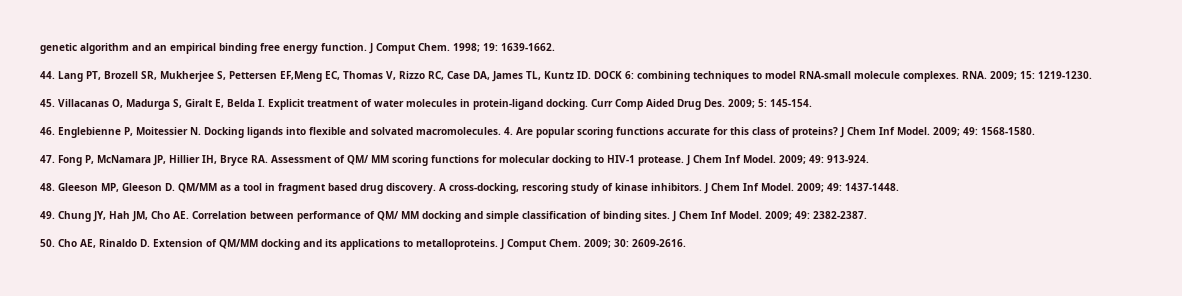genetic algorithm and an empirical binding free energy function. J Comput Chem. 1998; 19: 1639-1662.

44. Lang PT, Brozell SR, Mukherjee S, Pettersen EF,Meng EC, Thomas V, Rizzo RC, Case DA, James TL, Kuntz ID. DOCK 6: combining techniques to model RNA-small molecule complexes. RNA. 2009; 15: 1219-1230.

45. Villacanas O, Madurga S, Giralt E, Belda I. Explicit treatment of water molecules in protein-ligand docking. Curr Comp Aided Drug Des. 2009; 5: 145-154.

46. Englebienne P, Moitessier N. Docking ligands into flexible and solvated macromolecules. 4. Are popular scoring functions accurate for this class of proteins? J Chem Inf Model. 2009; 49: 1568-1580.

47. Fong P, McNamara JP, Hillier IH, Bryce RA. Assessment of QM/ MM scoring functions for molecular docking to HIV-1 protease. J Chem Inf Model. 2009; 49: 913-924.

48. Gleeson MP, Gleeson D. QM/MM as a tool in fragment based drug discovery. A cross-docking, rescoring study of kinase inhibitors. J Chem Inf Model. 2009; 49: 1437-1448.

49. Chung JY, Hah JM, Cho AE. Correlation between performance of QM/ MM docking and simple classification of binding sites. J Chem Inf Model. 2009; 49: 2382-2387.

50. Cho AE, Rinaldo D. Extension of QM/MM docking and its applications to metalloproteins. J Comput Chem. 2009; 30: 2609-2616.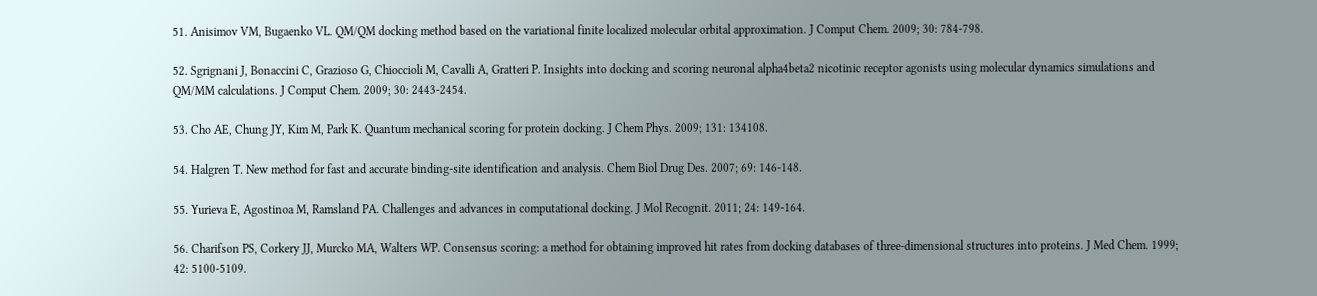51. Anisimov VM, Bugaenko VL. QM/QM docking method based on the variational finite localized molecular orbital approximation. J Comput Chem. 2009; 30: 784-798.

52. Sgrignani J, Bonaccini C, Grazioso G, Chioccioli M, Cavalli A, Gratteri P. Insights into docking and scoring neuronal alpha4beta2 nicotinic receptor agonists using molecular dynamics simulations and QM/MM calculations. J Comput Chem. 2009; 30: 2443-2454.

53. Cho AE, Chung JY, Kim M, Park K. Quantum mechanical scoring for protein docking. J Chem Phys. 2009; 131: 134108.

54. Halgren T. New method for fast and accurate binding-site identification and analysis. Chem Biol Drug Des. 2007; 69: 146-148.

55. Yurieva E, Agostinoa M, Ramsland PA. Challenges and advances in computational docking. J Mol Recognit. 2011; 24: 149-164.

56. Charifson PS, Corkery JJ, Murcko MA, Walters WP. Consensus scoring: a method for obtaining improved hit rates from docking databases of three-dimensional structures into proteins. J Med Chem. 1999; 42: 5100-5109.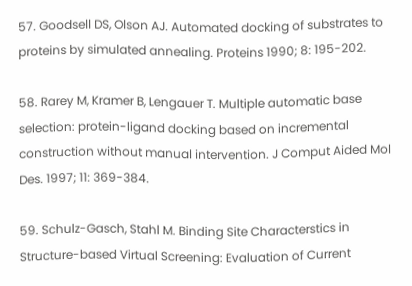57. Goodsell DS, Olson AJ. Automated docking of substrates to proteins by simulated annealing. Proteins 1990; 8: 195-202.

58. Rarey M, Kramer B, Lengauer T. Multiple automatic base selection: protein-ligand docking based on incremental construction without manual intervention. J Comput Aided Mol Des. 1997; 11: 369-384.

59. Schulz-Gasch, Stahl M. Binding Site Characterstics in Structure-based Virtual Screening: Evaluation of Current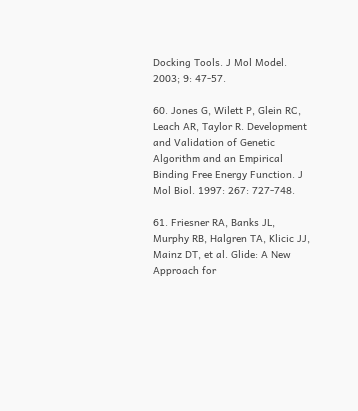Docking Tools. J Mol Model. 2003; 9: 47-57.

60. Jones G, Wilett P, Glein RC, Leach AR, Taylor R. Development and Validation of Genetic Algorithm and an Empirical Binding Free Energy Function. J Mol Biol. 1997: 267: 727-748.

61. Friesner RA, Banks JL, Murphy RB, Halgren TA, Klicic JJ, Mainz DT, et al. Glide: A New Approach for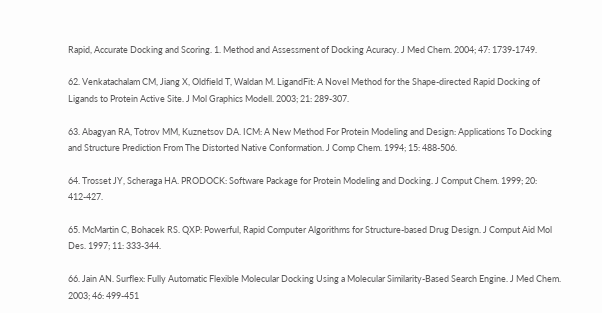Rapid, Accurate Docking and Scoring. 1. Method and Assessment of Docking Acuracy. J Med Chem. 2004; 47: 1739-1749.

62. Venkatachalam CM, Jiang X, Oldfield T, Waldan M. LigandFit: A Novel Method for the Shape-directed Rapid Docking of Ligands to Protein Active Site. J Mol Graphics Modell. 2003; 21: 289-307.

63. Abagyan RA, Totrov MM, Kuznetsov DA. ICM: A New Method For Protein Modeling and Design: Applications To Docking and Structure Prediction From The Distorted Native Conformation. J Comp Chem. 1994; 15: 488-506.

64. Trosset JY, Scheraga HA. PRODOCK: Software Package for Protein Modeling and Docking. J Comput Chem. 1999; 20: 412-427.

65. McMartin C, Bohacek RS. QXP: Powerful, Rapid Computer Algorithms for Structure-based Drug Design. J Comput Aid Mol Des. 1997; 11: 333-344.

66. Jain AN. Surflex: Fully Automatic Flexible Molecular Docking Using a Molecular Similarity-Based Search Engine. J Med Chem. 2003; 46: 499-451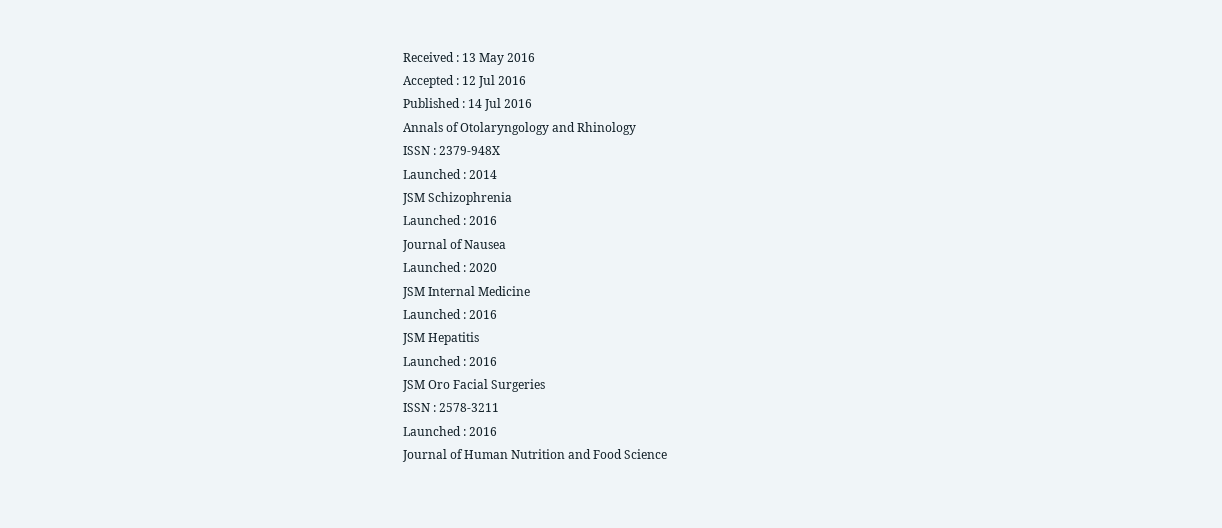Received : 13 May 2016
Accepted : 12 Jul 2016
Published : 14 Jul 2016
Annals of Otolaryngology and Rhinology
ISSN : 2379-948X
Launched : 2014
JSM Schizophrenia
Launched : 2016
Journal of Nausea
Launched : 2020
JSM Internal Medicine
Launched : 2016
JSM Hepatitis
Launched : 2016
JSM Oro Facial Surgeries
ISSN : 2578-3211
Launched : 2016
Journal of Human Nutrition and Food Science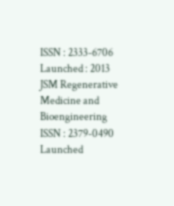ISSN : 2333-6706
Launched : 2013
JSM Regenerative Medicine and Bioengineering
ISSN : 2379-0490
Launched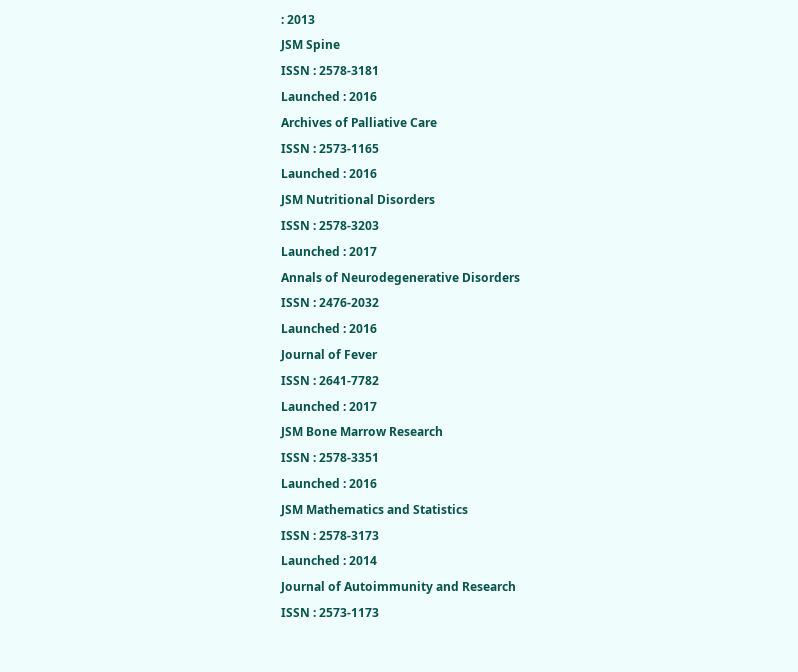: 2013
JSM Spine
ISSN : 2578-3181
Launched : 2016
Archives of Palliative Care
ISSN : 2573-1165
Launched : 2016
JSM Nutritional Disorders
ISSN : 2578-3203
Launched : 2017
Annals of Neurodegenerative Disorders
ISSN : 2476-2032
Launched : 2016
Journal of Fever
ISSN : 2641-7782
Launched : 2017
JSM Bone Marrow Research
ISSN : 2578-3351
Launched : 2016
JSM Mathematics and Statistics
ISSN : 2578-3173
Launched : 2014
Journal of Autoimmunity and Research
ISSN : 2573-1173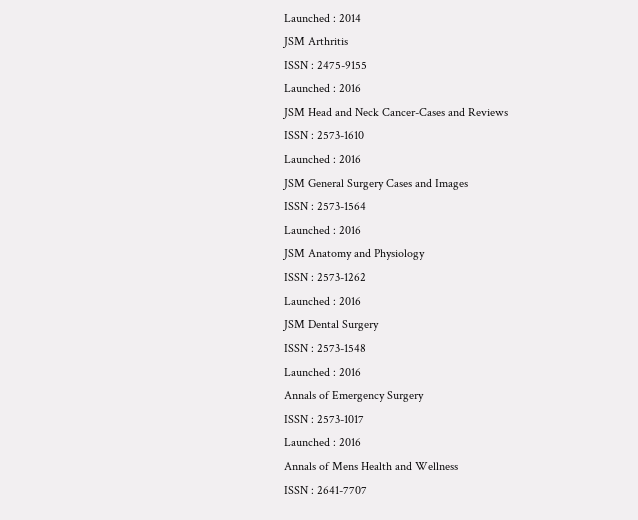Launched : 2014
JSM Arthritis
ISSN : 2475-9155
Launched : 2016
JSM Head and Neck Cancer-Cases and Reviews
ISSN : 2573-1610
Launched : 2016
JSM General Surgery Cases and Images
ISSN : 2573-1564
Launched : 2016
JSM Anatomy and Physiology
ISSN : 2573-1262
Launched : 2016
JSM Dental Surgery
ISSN : 2573-1548
Launched : 2016
Annals of Emergency Surgery
ISSN : 2573-1017
Launched : 2016
Annals of Mens Health and Wellness
ISSN : 2641-7707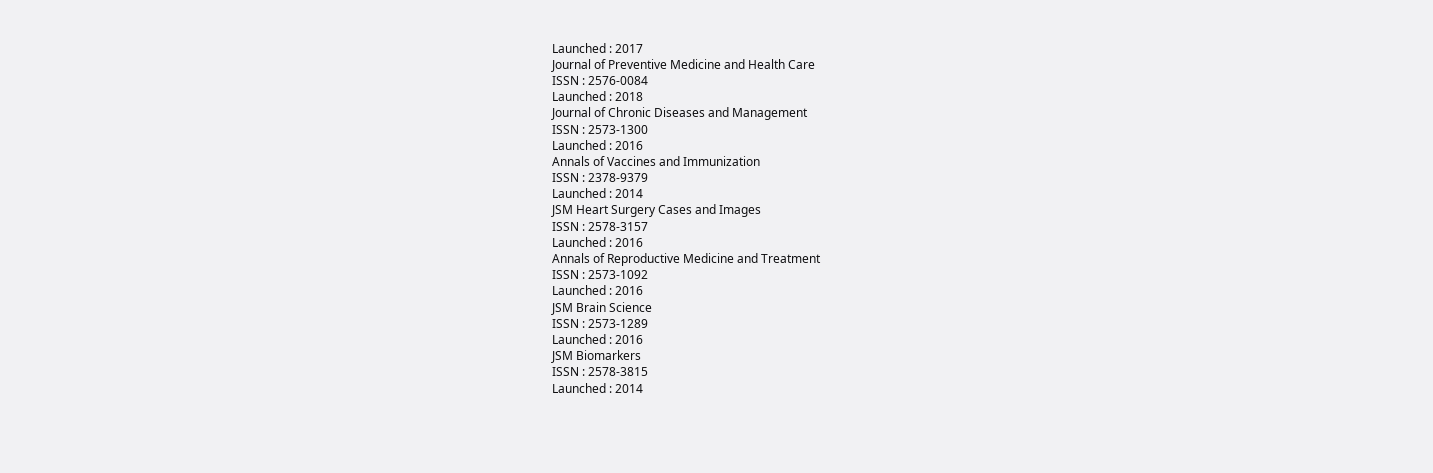Launched : 2017
Journal of Preventive Medicine and Health Care
ISSN : 2576-0084
Launched : 2018
Journal of Chronic Diseases and Management
ISSN : 2573-1300
Launched : 2016
Annals of Vaccines and Immunization
ISSN : 2378-9379
Launched : 2014
JSM Heart Surgery Cases and Images
ISSN : 2578-3157
Launched : 2016
Annals of Reproductive Medicine and Treatment
ISSN : 2573-1092
Launched : 2016
JSM Brain Science
ISSN : 2573-1289
Launched : 2016
JSM Biomarkers
ISSN : 2578-3815
Launched : 2014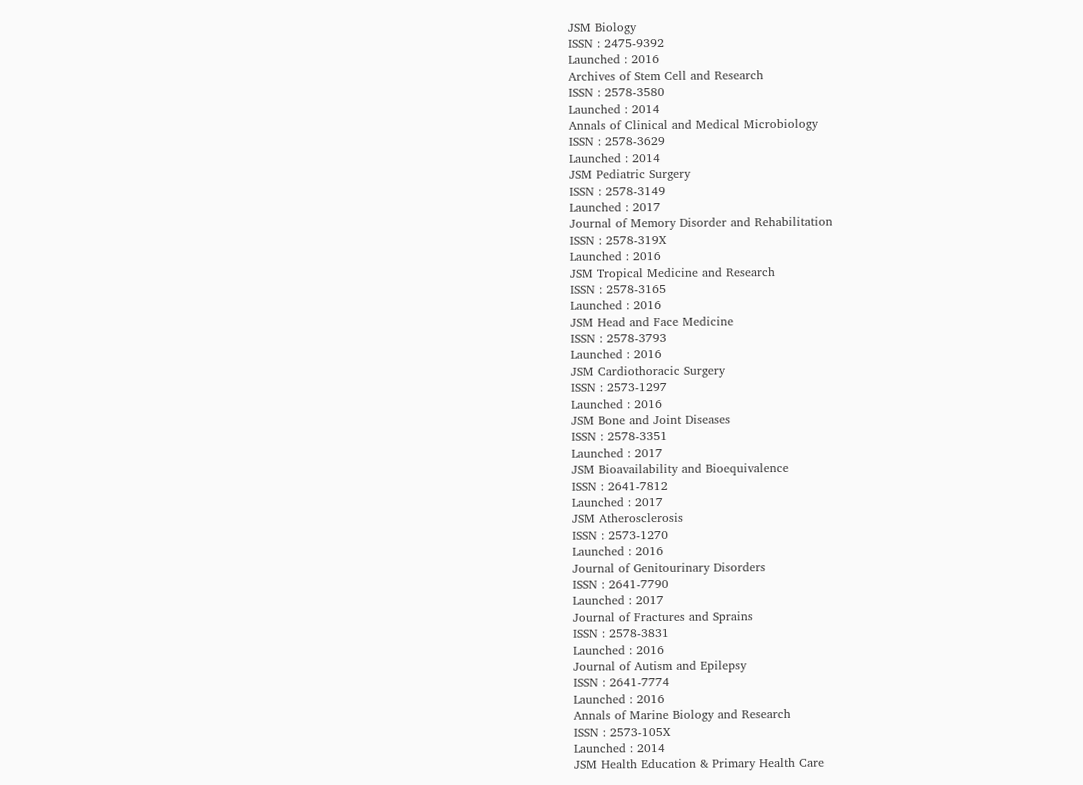JSM Biology
ISSN : 2475-9392
Launched : 2016
Archives of Stem Cell and Research
ISSN : 2578-3580
Launched : 2014
Annals of Clinical and Medical Microbiology
ISSN : 2578-3629
Launched : 2014
JSM Pediatric Surgery
ISSN : 2578-3149
Launched : 2017
Journal of Memory Disorder and Rehabilitation
ISSN : 2578-319X
Launched : 2016
JSM Tropical Medicine and Research
ISSN : 2578-3165
Launched : 2016
JSM Head and Face Medicine
ISSN : 2578-3793
Launched : 2016
JSM Cardiothoracic Surgery
ISSN : 2573-1297
Launched : 2016
JSM Bone and Joint Diseases
ISSN : 2578-3351
Launched : 2017
JSM Bioavailability and Bioequivalence
ISSN : 2641-7812
Launched : 2017
JSM Atherosclerosis
ISSN : 2573-1270
Launched : 2016
Journal of Genitourinary Disorders
ISSN : 2641-7790
Launched : 2017
Journal of Fractures and Sprains
ISSN : 2578-3831
Launched : 2016
Journal of Autism and Epilepsy
ISSN : 2641-7774
Launched : 2016
Annals of Marine Biology and Research
ISSN : 2573-105X
Launched : 2014
JSM Health Education & Primary Health Care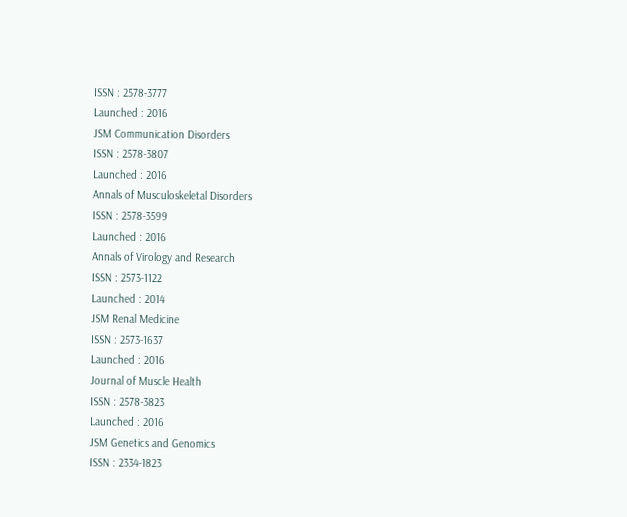ISSN : 2578-3777
Launched : 2016
JSM Communication Disorders
ISSN : 2578-3807
Launched : 2016
Annals of Musculoskeletal Disorders
ISSN : 2578-3599
Launched : 2016
Annals of Virology and Research
ISSN : 2573-1122
Launched : 2014
JSM Renal Medicine
ISSN : 2573-1637
Launched : 2016
Journal of Muscle Health
ISSN : 2578-3823
Launched : 2016
JSM Genetics and Genomics
ISSN : 2334-1823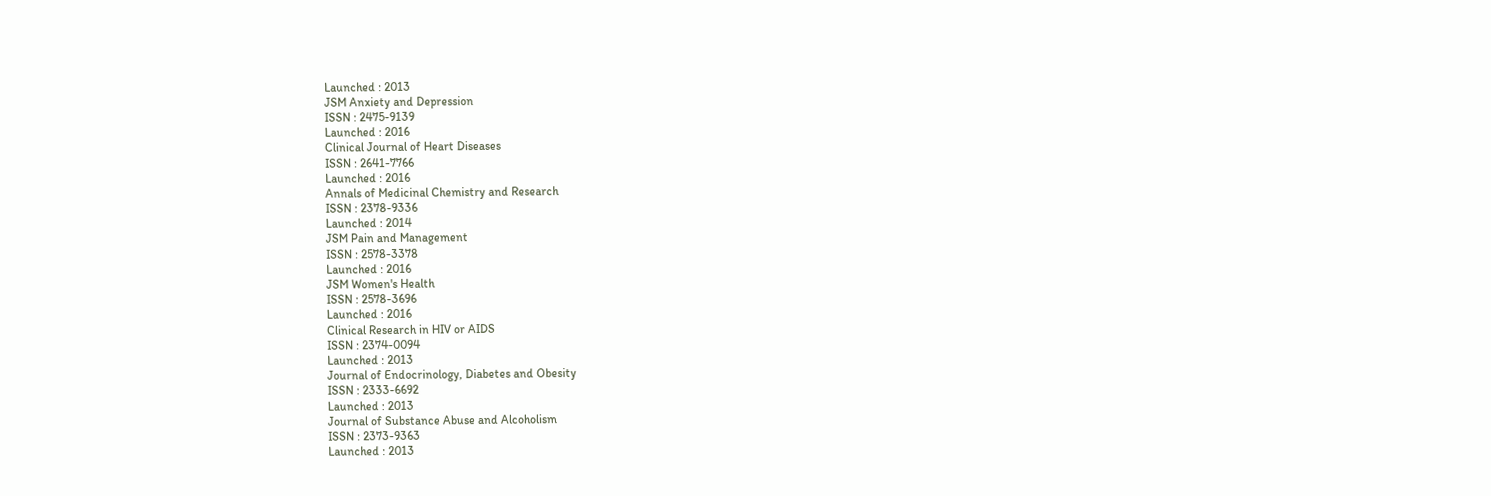Launched : 2013
JSM Anxiety and Depression
ISSN : 2475-9139
Launched : 2016
Clinical Journal of Heart Diseases
ISSN : 2641-7766
Launched : 2016
Annals of Medicinal Chemistry and Research
ISSN : 2378-9336
Launched : 2014
JSM Pain and Management
ISSN : 2578-3378
Launched : 2016
JSM Women's Health
ISSN : 2578-3696
Launched : 2016
Clinical Research in HIV or AIDS
ISSN : 2374-0094
Launched : 2013
Journal of Endocrinology, Diabetes and Obesity
ISSN : 2333-6692
Launched : 2013
Journal of Substance Abuse and Alcoholism
ISSN : 2373-9363
Launched : 2013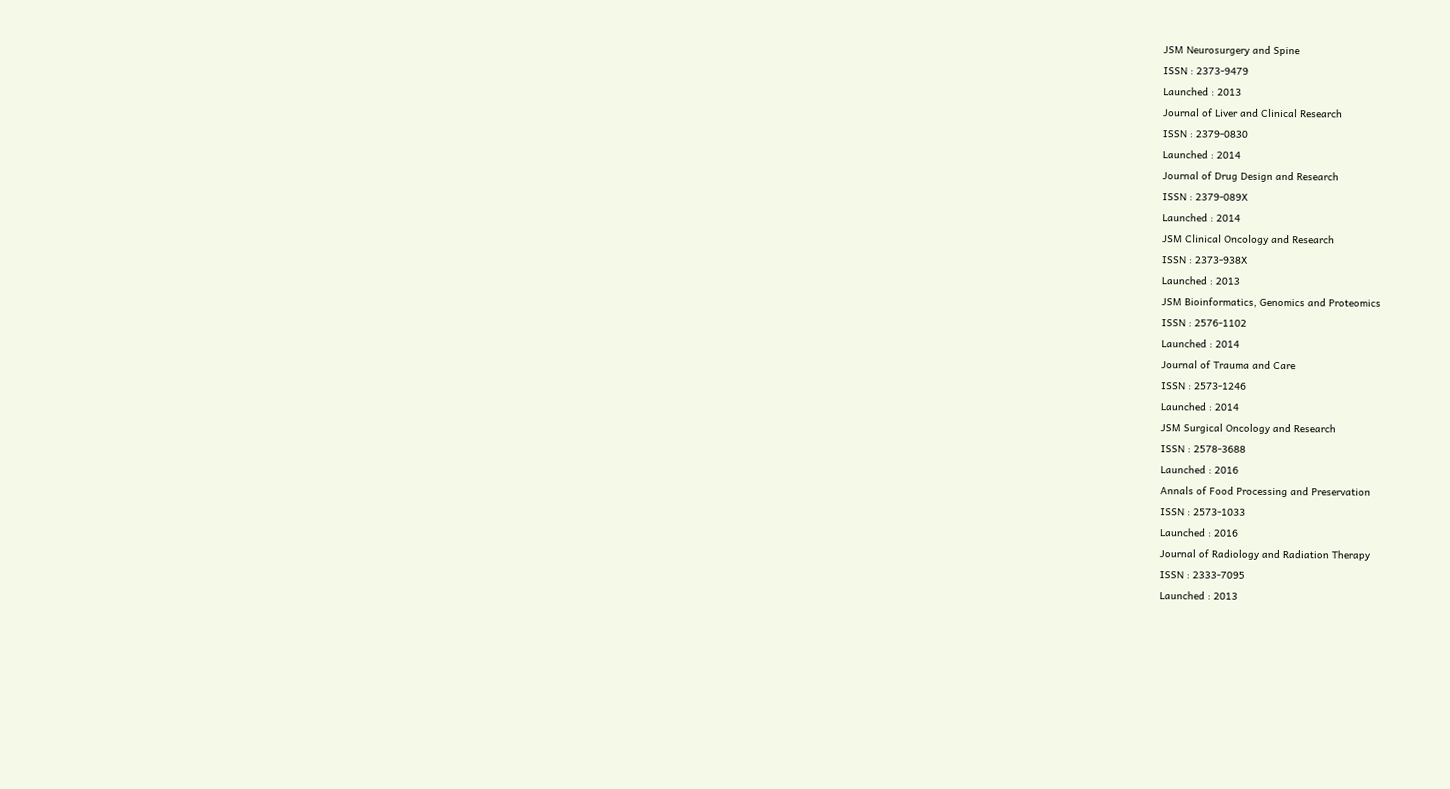JSM Neurosurgery and Spine
ISSN : 2373-9479
Launched : 2013
Journal of Liver and Clinical Research
ISSN : 2379-0830
Launched : 2014
Journal of Drug Design and Research
ISSN : 2379-089X
Launched : 2014
JSM Clinical Oncology and Research
ISSN : 2373-938X
Launched : 2013
JSM Bioinformatics, Genomics and Proteomics
ISSN : 2576-1102
Launched : 2014
Journal of Trauma and Care
ISSN : 2573-1246
Launched : 2014
JSM Surgical Oncology and Research
ISSN : 2578-3688
Launched : 2016
Annals of Food Processing and Preservation
ISSN : 2573-1033
Launched : 2016
Journal of Radiology and Radiation Therapy
ISSN : 2333-7095
Launched : 2013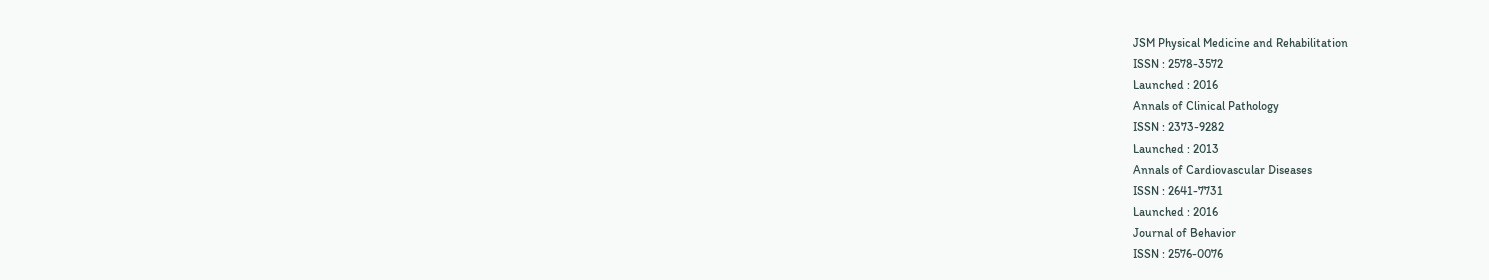JSM Physical Medicine and Rehabilitation
ISSN : 2578-3572
Launched : 2016
Annals of Clinical Pathology
ISSN : 2373-9282
Launched : 2013
Annals of Cardiovascular Diseases
ISSN : 2641-7731
Launched : 2016
Journal of Behavior
ISSN : 2576-0076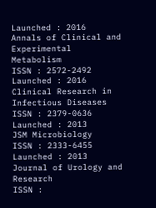Launched : 2016
Annals of Clinical and Experimental Metabolism
ISSN : 2572-2492
Launched : 2016
Clinical Research in Infectious Diseases
ISSN : 2379-0636
Launched : 2013
JSM Microbiology
ISSN : 2333-6455
Launched : 2013
Journal of Urology and Research
ISSN :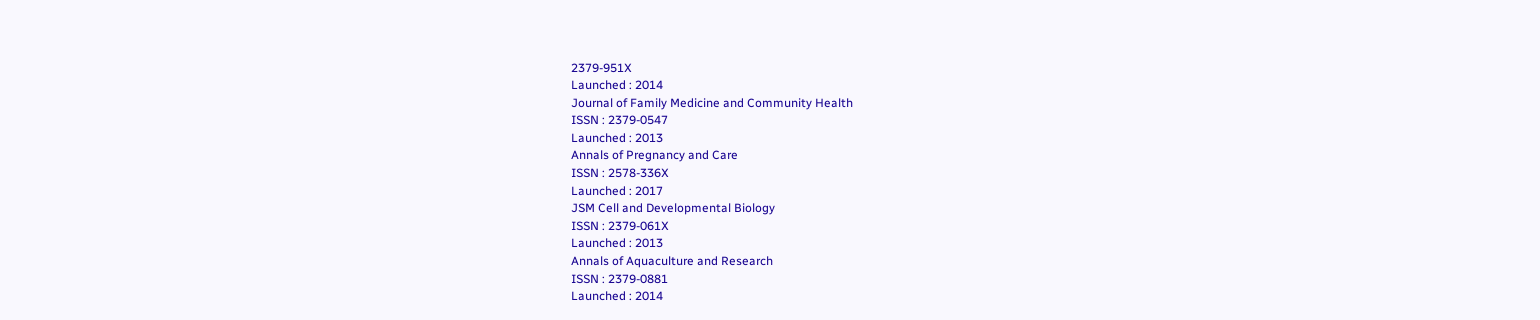2379-951X
Launched : 2014
Journal of Family Medicine and Community Health
ISSN : 2379-0547
Launched : 2013
Annals of Pregnancy and Care
ISSN : 2578-336X
Launched : 2017
JSM Cell and Developmental Biology
ISSN : 2379-061X
Launched : 2013
Annals of Aquaculture and Research
ISSN : 2379-0881
Launched : 2014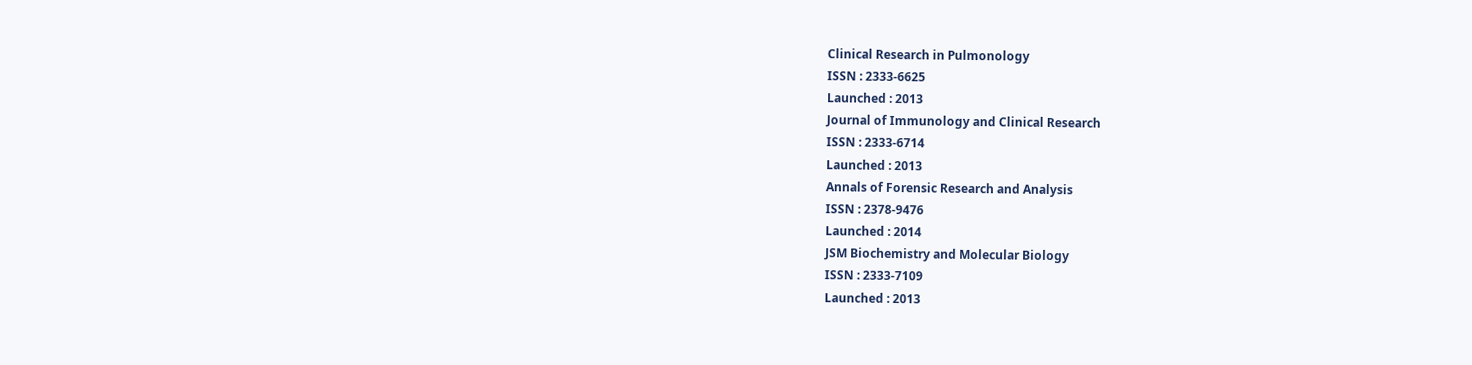Clinical Research in Pulmonology
ISSN : 2333-6625
Launched : 2013
Journal of Immunology and Clinical Research
ISSN : 2333-6714
Launched : 2013
Annals of Forensic Research and Analysis
ISSN : 2378-9476
Launched : 2014
JSM Biochemistry and Molecular Biology
ISSN : 2333-7109
Launched : 2013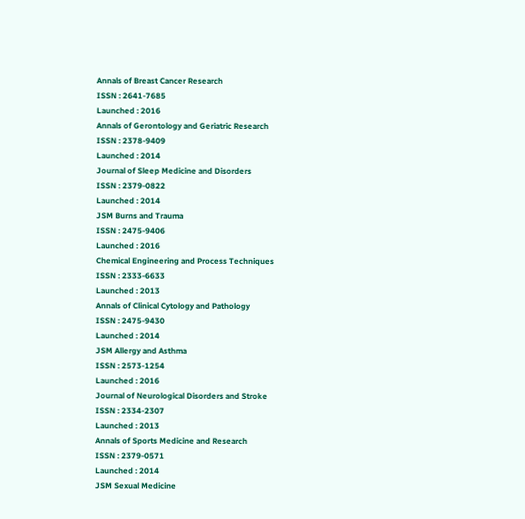Annals of Breast Cancer Research
ISSN : 2641-7685
Launched : 2016
Annals of Gerontology and Geriatric Research
ISSN : 2378-9409
Launched : 2014
Journal of Sleep Medicine and Disorders
ISSN : 2379-0822
Launched : 2014
JSM Burns and Trauma
ISSN : 2475-9406
Launched : 2016
Chemical Engineering and Process Techniques
ISSN : 2333-6633
Launched : 2013
Annals of Clinical Cytology and Pathology
ISSN : 2475-9430
Launched : 2014
JSM Allergy and Asthma
ISSN : 2573-1254
Launched : 2016
Journal of Neurological Disorders and Stroke
ISSN : 2334-2307
Launched : 2013
Annals of Sports Medicine and Research
ISSN : 2379-0571
Launched : 2014
JSM Sexual Medicine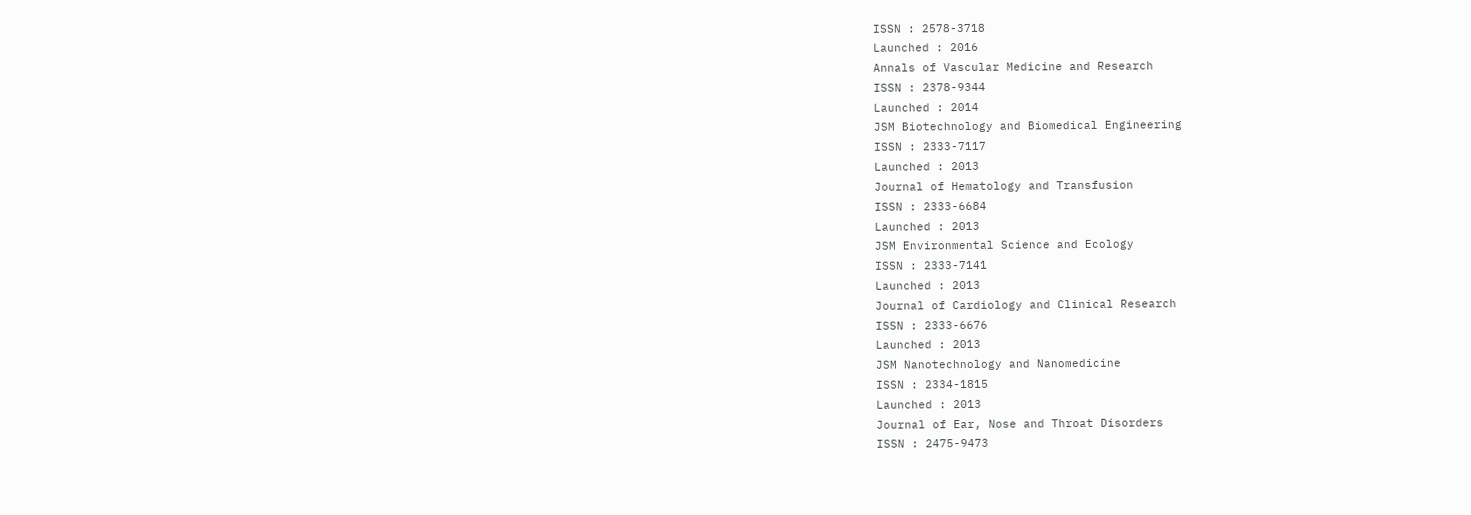ISSN : 2578-3718
Launched : 2016
Annals of Vascular Medicine and Research
ISSN : 2378-9344
Launched : 2014
JSM Biotechnology and Biomedical Engineering
ISSN : 2333-7117
Launched : 2013
Journal of Hematology and Transfusion
ISSN : 2333-6684
Launched : 2013
JSM Environmental Science and Ecology
ISSN : 2333-7141
Launched : 2013
Journal of Cardiology and Clinical Research
ISSN : 2333-6676
Launched : 2013
JSM Nanotechnology and Nanomedicine
ISSN : 2334-1815
Launched : 2013
Journal of Ear, Nose and Throat Disorders
ISSN : 2475-9473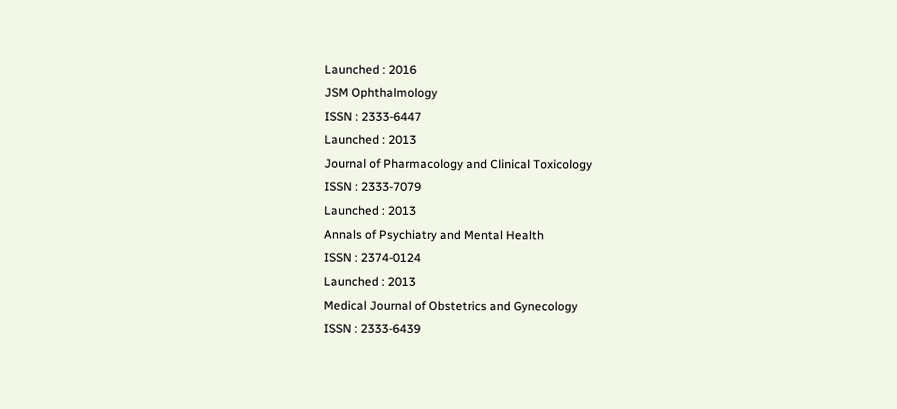Launched : 2016
JSM Ophthalmology
ISSN : 2333-6447
Launched : 2013
Journal of Pharmacology and Clinical Toxicology
ISSN : 2333-7079
Launched : 2013
Annals of Psychiatry and Mental Health
ISSN : 2374-0124
Launched : 2013
Medical Journal of Obstetrics and Gynecology
ISSN : 2333-6439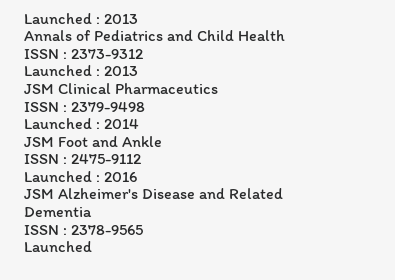Launched : 2013
Annals of Pediatrics and Child Health
ISSN : 2373-9312
Launched : 2013
JSM Clinical Pharmaceutics
ISSN : 2379-9498
Launched : 2014
JSM Foot and Ankle
ISSN : 2475-9112
Launched : 2016
JSM Alzheimer's Disease and Related Dementia
ISSN : 2378-9565
Launched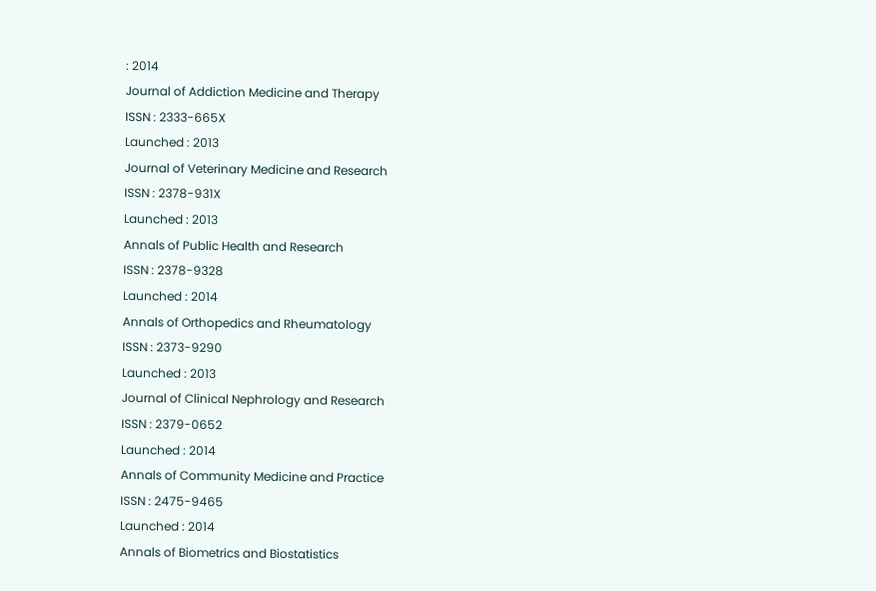: 2014
Journal of Addiction Medicine and Therapy
ISSN : 2333-665X
Launched : 2013
Journal of Veterinary Medicine and Research
ISSN : 2378-931X
Launched : 2013
Annals of Public Health and Research
ISSN : 2378-9328
Launched : 2014
Annals of Orthopedics and Rheumatology
ISSN : 2373-9290
Launched : 2013
Journal of Clinical Nephrology and Research
ISSN : 2379-0652
Launched : 2014
Annals of Community Medicine and Practice
ISSN : 2475-9465
Launched : 2014
Annals of Biometrics and Biostatistics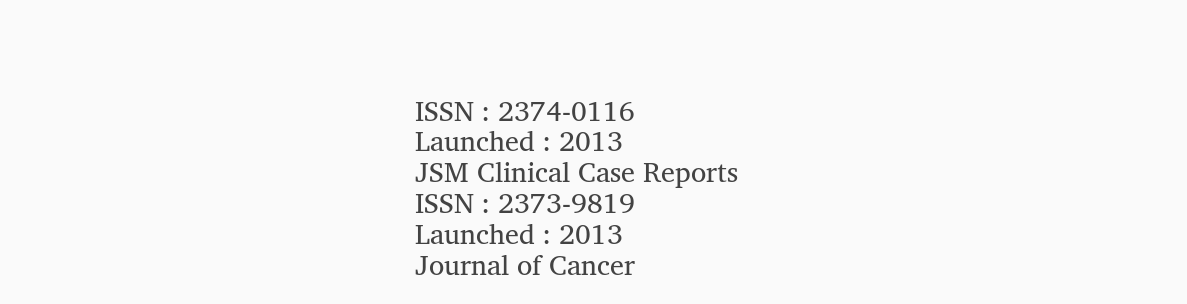ISSN : 2374-0116
Launched : 2013
JSM Clinical Case Reports
ISSN : 2373-9819
Launched : 2013
Journal of Cancer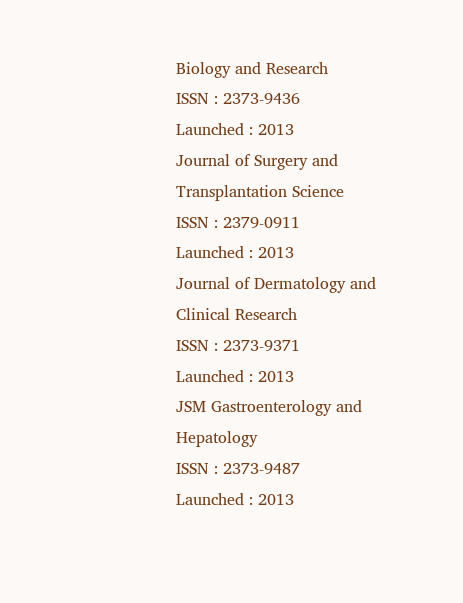Biology and Research
ISSN : 2373-9436
Launched : 2013
Journal of Surgery and Transplantation Science
ISSN : 2379-0911
Launched : 2013
Journal of Dermatology and Clinical Research
ISSN : 2373-9371
Launched : 2013
JSM Gastroenterology and Hepatology
ISSN : 2373-9487
Launched : 2013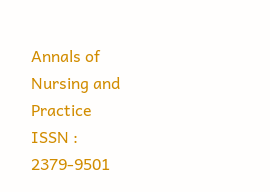Annals of Nursing and Practice
ISSN : 2379-9501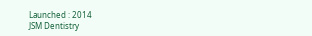Launched : 2014
JSM Dentistry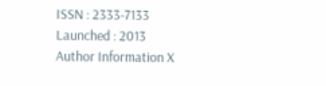ISSN : 2333-7133
Launched : 2013
Author Information X